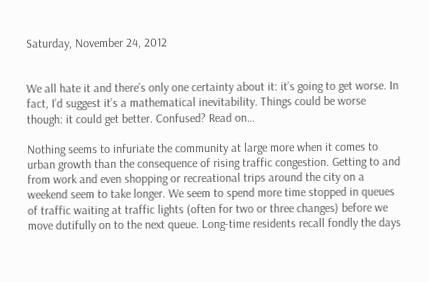Saturday, November 24, 2012


We all hate it and there’s only one certainty about it: it’s going to get worse. In fact, I’d suggest it’s a mathematical inevitability. Things could be worse though: it could get better. Confused? Read on…

Nothing seems to infuriate the community at large more when it comes to urban growth than the consequence of rising traffic congestion. Getting to and from work and even shopping or recreational trips around the city on a weekend seem to take longer. We seem to spend more time stopped in queues of traffic waiting at traffic lights (often for two or three changes) before we move dutifully on to the next queue. Long-time residents recall fondly the days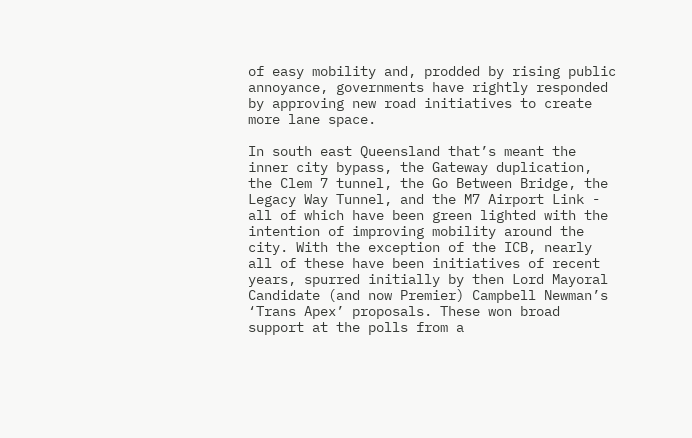of easy mobility and, prodded by rising public annoyance, governments have rightly responded by approving new road initiatives to create more lane space.

In south east Queensland that’s meant the inner city bypass, the Gateway duplication, the Clem 7 tunnel, the Go Between Bridge, the Legacy Way Tunnel, and the M7 Airport Link - all of which have been green lighted with the intention of improving mobility around the city. With the exception of the ICB, nearly all of these have been initiatives of recent years, spurred initially by then Lord Mayoral Candidate (and now Premier) Campbell Newman’s ‘Trans Apex’ proposals. These won broad support at the polls from a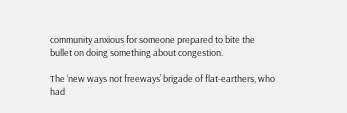community anxious for someone prepared to bite the bullet on doing something about congestion.

The ‘new ways not freeways’ brigade of flat-earthers, who had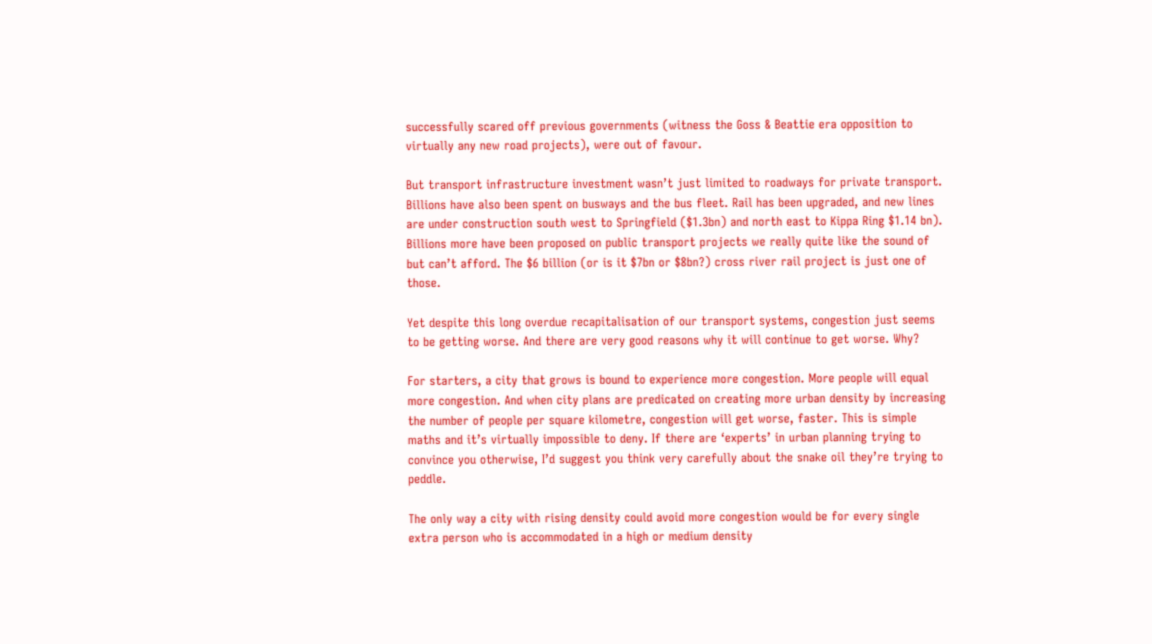successfully scared off previous governments (witness the Goss & Beattie era opposition to virtually any new road projects), were out of favour.

But transport infrastructure investment wasn’t just limited to roadways for private transport. Billions have also been spent on busways and the bus fleet. Rail has been upgraded, and new lines are under construction south west to Springfield ($1.3bn) and north east to Kippa Ring $1.14 bn). Billions more have been proposed on public transport projects we really quite like the sound of but can’t afford. The $6 billion (or is it $7bn or $8bn?) cross river rail project is just one of those.

Yet despite this long overdue recapitalisation of our transport systems, congestion just seems to be getting worse. And there are very good reasons why it will continue to get worse. Why?

For starters, a city that grows is bound to experience more congestion. More people will equal more congestion. And when city plans are predicated on creating more urban density by increasing the number of people per square kilometre, congestion will get worse, faster. This is simple maths and it’s virtually impossible to deny. If there are ‘experts’ in urban planning trying to convince you otherwise, I’d suggest you think very carefully about the snake oil they’re trying to peddle.

The only way a city with rising density could avoid more congestion would be for every single extra person who is accommodated in a high or medium density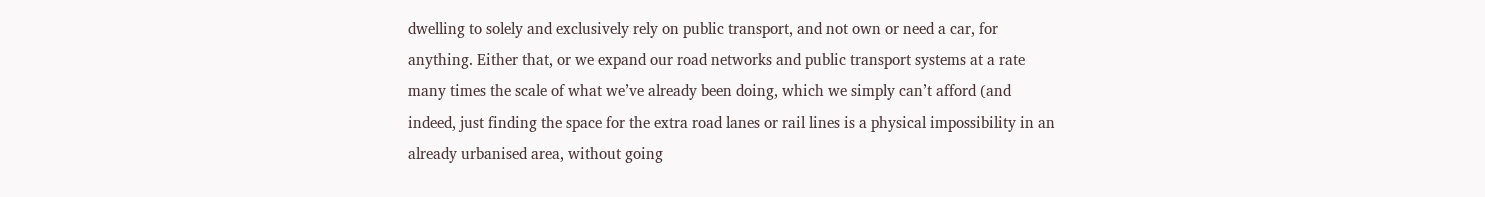dwelling to solely and exclusively rely on public transport, and not own or need a car, for anything. Either that, or we expand our road networks and public transport systems at a rate many times the scale of what we’ve already been doing, which we simply can’t afford (and indeed, just finding the space for the extra road lanes or rail lines is a physical impossibility in an already urbanised area, without going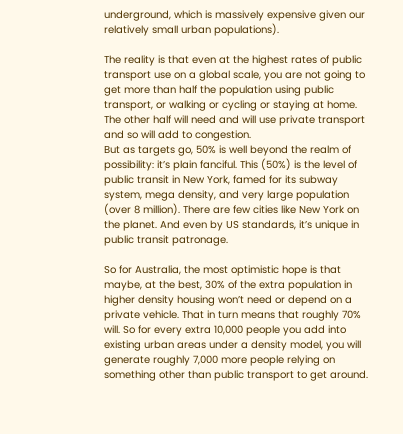underground, which is massively expensive given our relatively small urban populations).

The reality is that even at the highest rates of public transport use on a global scale, you are not going to get more than half the population using public transport, or walking or cycling or staying at home. The other half will need and will use private transport and so will add to congestion.
But as targets go, 50% is well beyond the realm of possibility: it’s plain fanciful. This (50%) is the level of public transit in New York, famed for its subway system, mega density, and very large population (over 8 million). There are few cities like New York on the planet. And even by US standards, it’s unique in public transit patronage.

So for Australia, the most optimistic hope is that maybe, at the best, 30% of the extra population in higher density housing won’t need or depend on a private vehicle. That in turn means that roughly 70% will. So for every extra 10,000 people you add into existing urban areas under a density model, you will generate roughly 7,000 more people relying on something other than public transport to get around.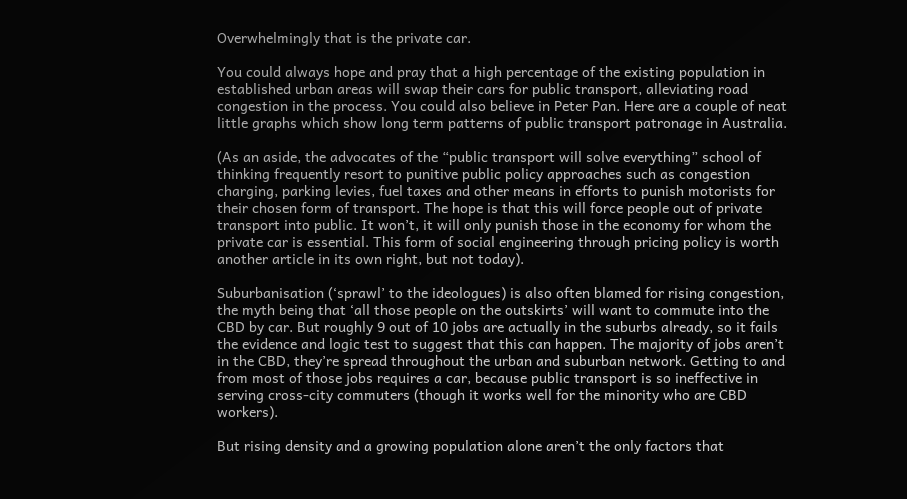Overwhelmingly that is the private car.

You could always hope and pray that a high percentage of the existing population in established urban areas will swap their cars for public transport, alleviating road congestion in the process. You could also believe in Peter Pan. Here are a couple of neat little graphs which show long term patterns of public transport patronage in Australia.

(As an aside, the advocates of the “public transport will solve everything” school of thinking frequently resort to punitive public policy approaches such as congestion charging, parking levies, fuel taxes and other means in efforts to punish motorists for their chosen form of transport. The hope is that this will force people out of private transport into public. It won’t, it will only punish those in the economy for whom the private car is essential. This form of social engineering through pricing policy is worth another article in its own right, but not today).

Suburbanisation (‘sprawl’ to the ideologues) is also often blamed for rising congestion, the myth being that ‘all those people on the outskirts’ will want to commute into the CBD by car. But roughly 9 out of 10 jobs are actually in the suburbs already, so it fails the evidence and logic test to suggest that this can happen. The majority of jobs aren’t in the CBD, they’re spread throughout the urban and suburban network. Getting to and from most of those jobs requires a car, because public transport is so ineffective in serving cross-city commuters (though it works well for the minority who are CBD workers).

But rising density and a growing population alone aren’t the only factors that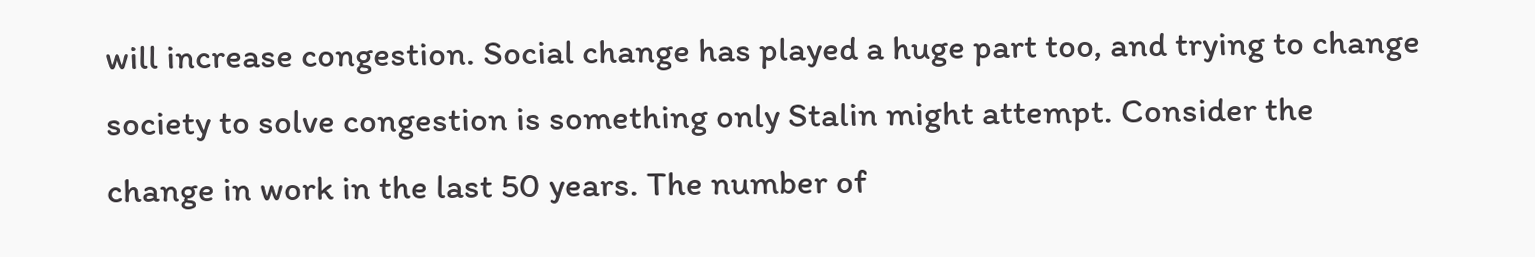will increase congestion. Social change has played a huge part too, and trying to change society to solve congestion is something only Stalin might attempt. Consider the change in work in the last 50 years. The number of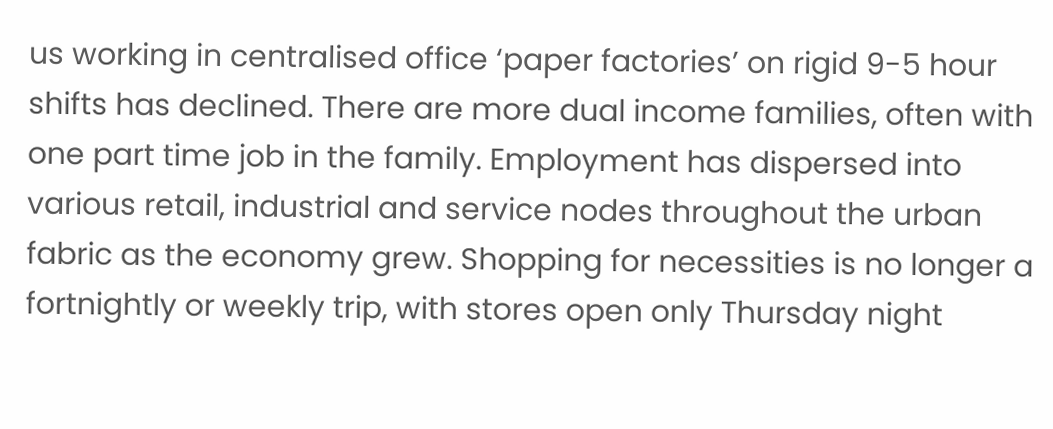us working in centralised office ‘paper factories’ on rigid 9-5 hour shifts has declined. There are more dual income families, often with one part time job in the family. Employment has dispersed into various retail, industrial and service nodes throughout the urban fabric as the economy grew. Shopping for necessities is no longer a fortnightly or weekly trip, with stores open only Thursday night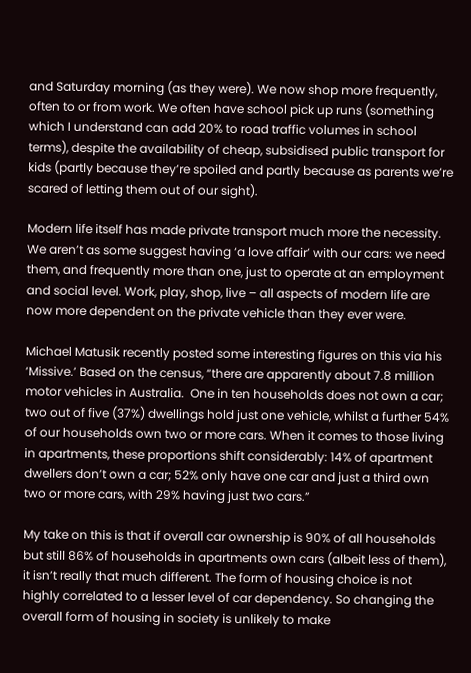and Saturday morning (as they were). We now shop more frequently, often to or from work. We often have school pick up runs (something which I understand can add 20% to road traffic volumes in school terms), despite the availability of cheap, subsidised public transport for kids (partly because they’re spoiled and partly because as parents we’re scared of letting them out of our sight).

Modern life itself has made private transport much more the necessity. We aren’t as some suggest having ‘a love affair’ with our cars: we need them, and frequently more than one, just to operate at an employment and social level. Work, play, shop, live – all aspects of modern life are now more dependent on the private vehicle than they ever were.

Michael Matusik recently posted some interesting figures on this via his ‘Missive.’ Based on the census, “there are apparently about 7.8 million motor vehicles in Australia.  One in ten households does not own a car; two out of five (37%) dwellings hold just one vehicle, whilst a further 54% of our households own two or more cars. When it comes to those living in apartments, these proportions shift considerably: 14% of apartment dwellers don’t own a car; 52% only have one car and just a third own two or more cars, with 29% having just two cars.”

My take on this is that if overall car ownership is 90% of all households but still 86% of households in apartments own cars (albeit less of them), it isn’t really that much different. The form of housing choice is not highly correlated to a lesser level of car dependency. So changing the overall form of housing in society is unlikely to make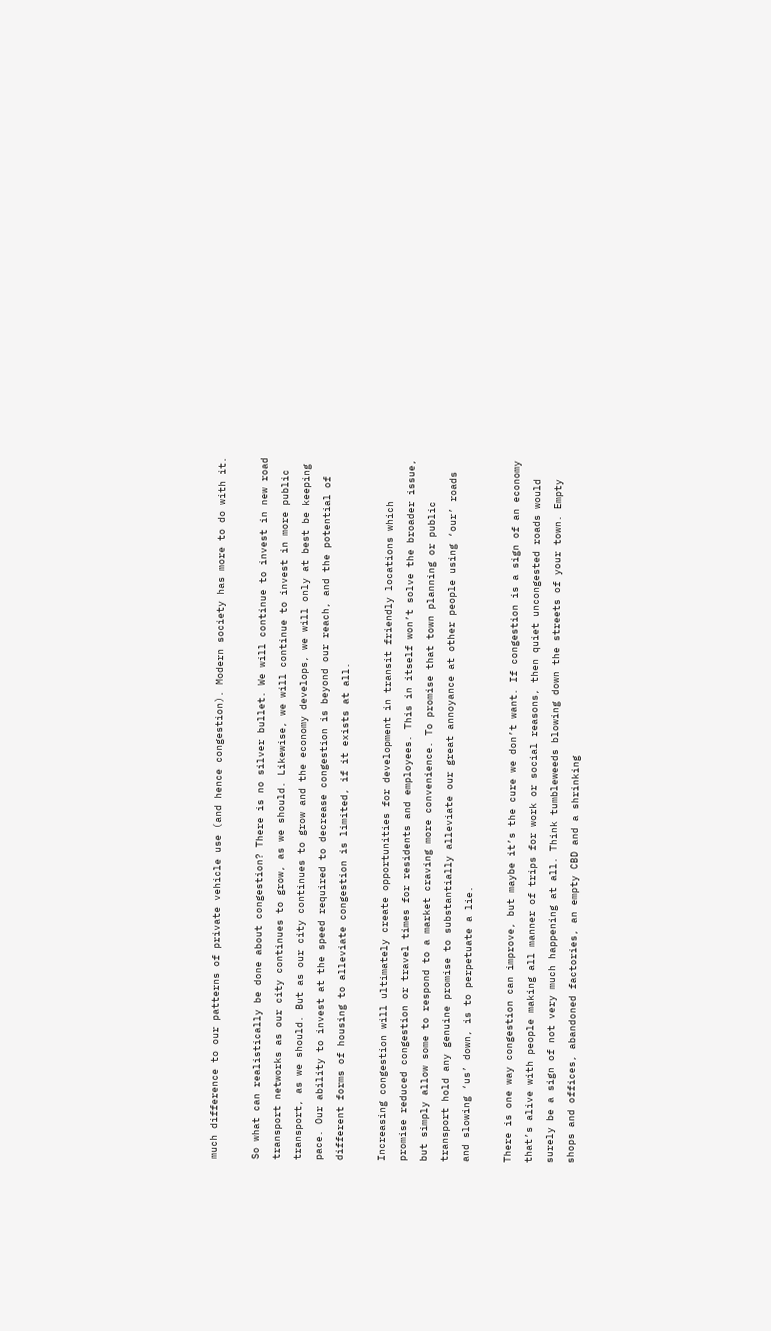much difference to our patterns of private vehicle use (and hence congestion). Modern society has more to do with it.

So what can realistically be done about congestion? There is no silver bullet. We will continue to invest in new road transport networks as our city continues to grow, as we should. Likewise, we will continue to invest in more public transport, as we should. But as our city continues to grow and the economy develops, we will only at best be keeping pace. Our ability to invest at the speed required to decrease congestion is beyond our reach, and the potential of different forms of housing to alleviate congestion is limited, if it exists at all.

Increasing congestion will ultimately create opportunities for development in transit friendly locations which promise reduced congestion or travel times for residents and employees. This in itself won’t solve the broader issue, but simply allow some to respond to a market craving more convenience. To promise that town planning or public transport hold any genuine promise to substantially alleviate our great annoyance at other people using ‘our’ roads and slowing ‘us’ down, is to perpetuate a lie.

There is one way congestion can improve, but maybe it’s the cure we don’t want. If congestion is a sign of an economy that’s alive with people making all manner of trips for work or social reasons, then quiet uncongested roads would surely be a sign of not very much happening at all. Think tumbleweeds blowing down the streets of your town. Empty shops and offices, abandoned factories, an empty CBD and a shrinking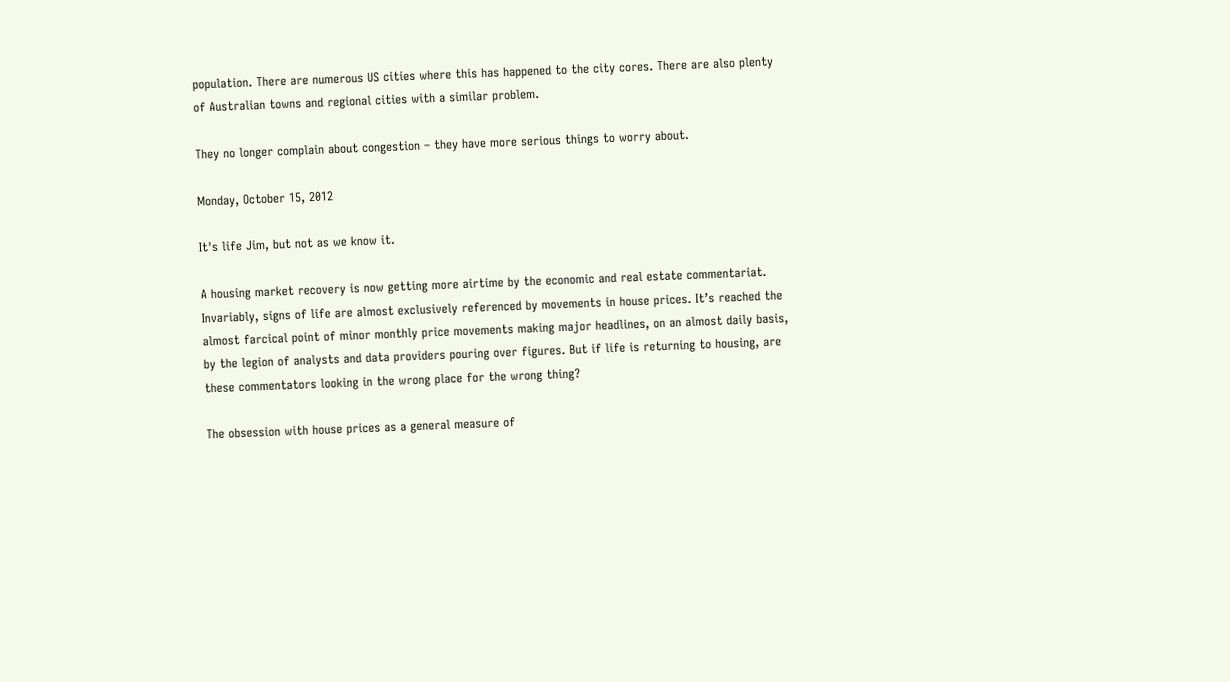population. There are numerous US cities where this has happened to the city cores. There are also plenty of Australian towns and regional cities with a similar problem.

They no longer complain about congestion – they have more serious things to worry about.

Monday, October 15, 2012

It's life Jim, but not as we know it.

A housing market recovery is now getting more airtime by the economic and real estate commentariat. Invariably, signs of life are almost exclusively referenced by movements in house prices. It’s reached the almost farcical point of minor monthly price movements making major headlines, on an almost daily basis, by the legion of analysts and data providers pouring over figures. But if life is returning to housing, are these commentators looking in the wrong place for the wrong thing?

The obsession with house prices as a general measure of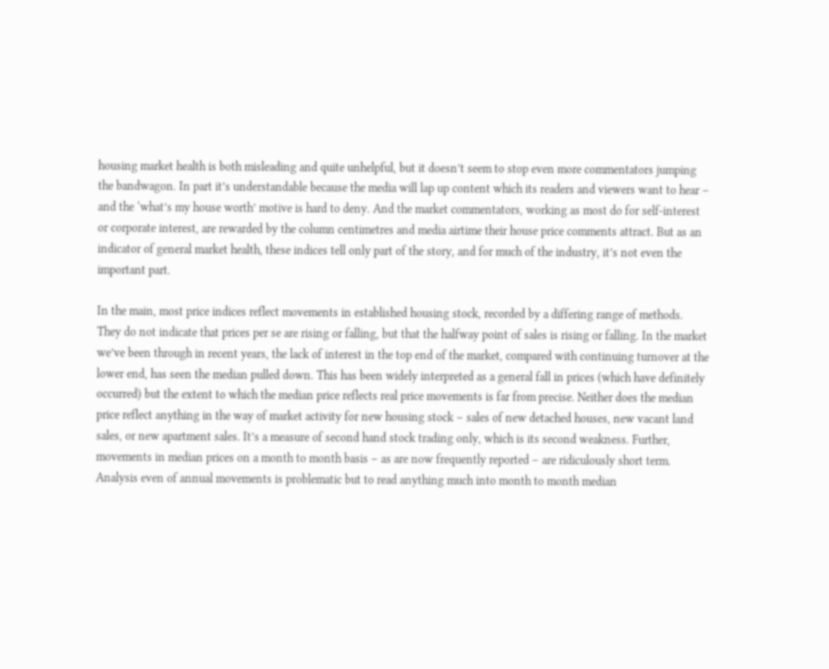housing market health is both misleading and quite unhelpful, but it doesn’t seem to stop even more commentators jumping the bandwagon. In part it’s understandable because the media will lap up content which its readers and viewers want to hear – and the ‘what’s my house worth’ motive is hard to deny. And the market commentators, working as most do for self-interest or corporate interest, are rewarded by the column centimetres and media airtime their house price comments attract. But as an indicator of general market health, these indices tell only part of the story, and for much of the industry, it’s not even the important part.

In the main, most price indices reflect movements in established housing stock, recorded by a differing range of methods. They do not indicate that prices per se are rising or falling, but that the halfway point of sales is rising or falling. In the market we’ve been through in recent years, the lack of interest in the top end of the market, compared with continuing turnover at the lower end, has seen the median pulled down. This has been widely interpreted as a general fall in prices (which have definitely occurred) but the extent to which the median price reflects real price movements is far from precise. Neither does the median price reflect anything in the way of market activity for new housing stock – sales of new detached houses, new vacant land sales, or new apartment sales. It’s a measure of second hand stock trading only, which is its second weakness. Further, movements in median prices on a month to month basis – as are now frequently reported – are ridiculously short term. Analysis even of annual movements is problematic but to read anything much into month to month median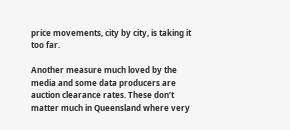price movements, city by city, is taking it too far.

Another measure much loved by the media and some data producers are auction clearance rates. These don’t matter much in Queensland where very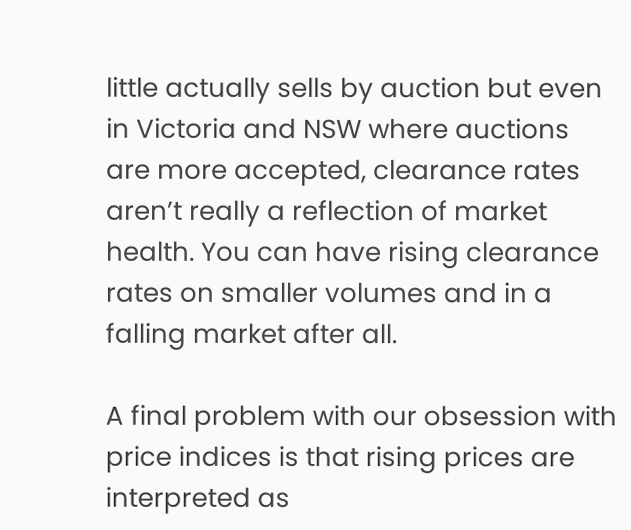little actually sells by auction but even in Victoria and NSW where auctions are more accepted, clearance rates aren’t really a reflection of market health. You can have rising clearance rates on smaller volumes and in a falling market after all.

A final problem with our obsession with price indices is that rising prices are interpreted as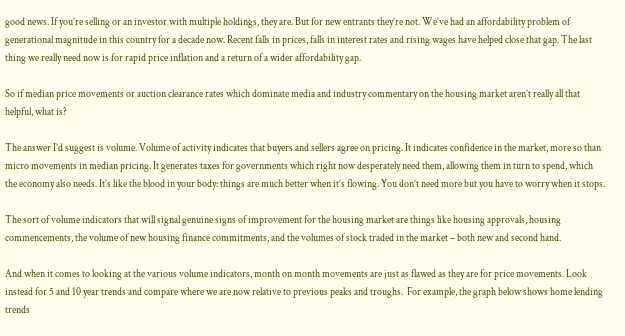good news. If you’re selling or an investor with multiple holdings, they are. But for new entrants they’re not. We’ve had an affordability problem of generational magnitude in this country for a decade now. Recent falls in prices, falls in interest rates and rising wages have helped close that gap. The last thing we really need now is for rapid price inflation and a return of a wider affordability gap.

So if median price movements or auction clearance rates which dominate media and industry commentary on the housing market aren’t really all that helpful, what is?

The answer I’d suggest is volume. Volume of activity indicates that buyers and sellers agree on pricing. It indicates confidence in the market, more so than micro movements in median pricing. It generates taxes for governments which right now desperately need them, allowing them in turn to spend, which the economy also needs. It’s like the blood in your body: things are much better when it’s flowing. You don’t need more but you have to worry when it stops.

The sort of volume indicators that will signal genuine signs of improvement for the housing market are things like housing approvals, housing commencements, the volume of new housing finance commitments, and the volumes of stock traded in the market – both new and second hand.

And when it comes to looking at the various volume indicators, month on month movements are just as flawed as they are for price movements. Look instead for 5 and 10 year trends and compare where we are now relative to previous peaks and troughs.  For example, the graph below shows home lending trends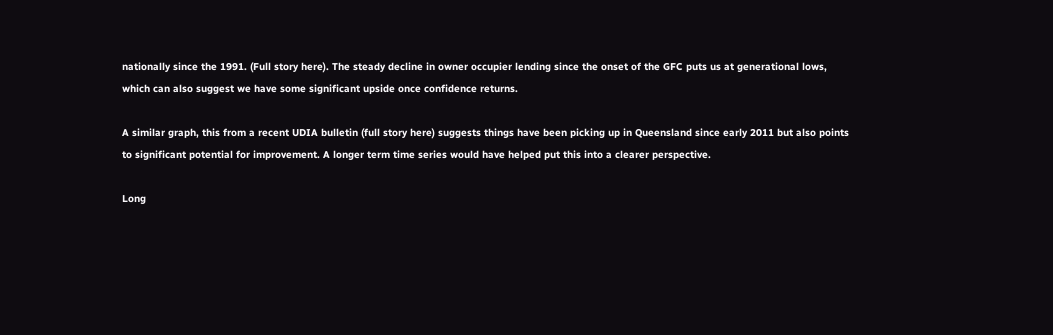nationally since the 1991. (Full story here). The steady decline in owner occupier lending since the onset of the GFC puts us at generational lows, which can also suggest we have some significant upside once confidence returns.

A similar graph, this from a recent UDIA bulletin (full story here) suggests things have been picking up in Queensland since early 2011 but also points to significant potential for improvement. A longer term time series would have helped put this into a clearer perspective.

Long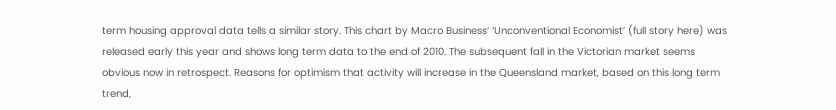term housing approval data tells a similar story. This chart by Macro Business’ ‘Unconventional Economist’ (full story here) was released early this year and shows long term data to the end of 2010. The subsequent fall in the Victorian market seems obvious now in retrospect. Reasons for optimism that activity will increase in the Queensland market, based on this long term trend,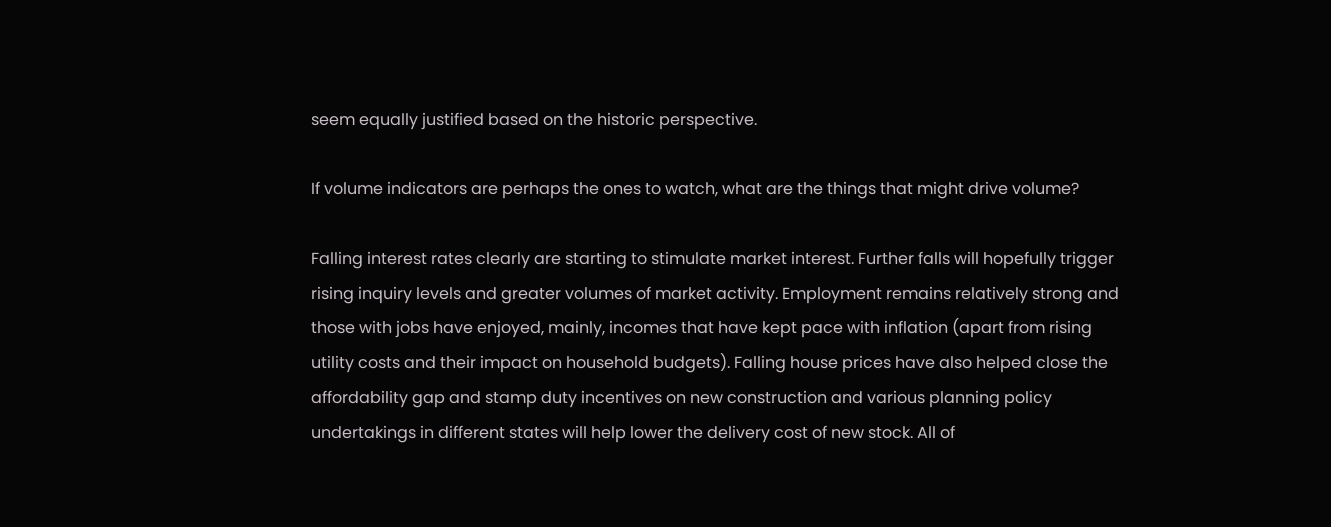seem equally justified based on the historic perspective.

If volume indicators are perhaps the ones to watch, what are the things that might drive volume?

Falling interest rates clearly are starting to stimulate market interest. Further falls will hopefully trigger rising inquiry levels and greater volumes of market activity. Employment remains relatively strong and those with jobs have enjoyed, mainly, incomes that have kept pace with inflation (apart from rising utility costs and their impact on household budgets). Falling house prices have also helped close the affordability gap and stamp duty incentives on new construction and various planning policy undertakings in different states will help lower the delivery cost of new stock. All of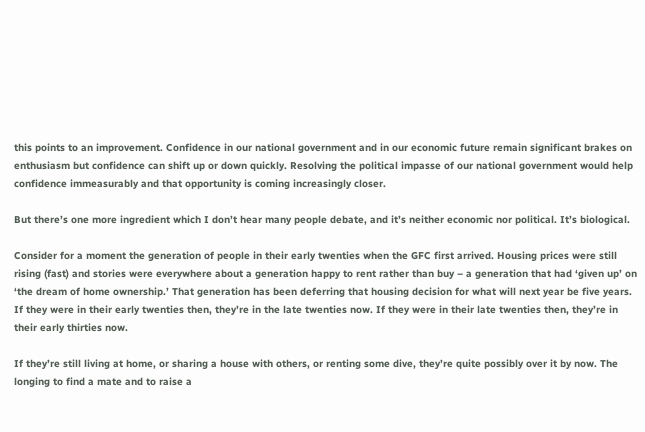this points to an improvement. Confidence in our national government and in our economic future remain significant brakes on enthusiasm but confidence can shift up or down quickly. Resolving the political impasse of our national government would help confidence immeasurably and that opportunity is coming increasingly closer.

But there’s one more ingredient which I don’t hear many people debate, and it’s neither economic nor political. It’s biological.

Consider for a moment the generation of people in their early twenties when the GFC first arrived. Housing prices were still rising (fast) and stories were everywhere about a generation happy to rent rather than buy – a generation that had ‘given up’ on ‘the dream of home ownership.’ That generation has been deferring that housing decision for what will next year be five years. If they were in their early twenties then, they’re in the late twenties now. If they were in their late twenties then, they’re in their early thirties now.

If they’re still living at home, or sharing a house with others, or renting some dive, they’re quite possibly over it by now. The longing to find a mate and to raise a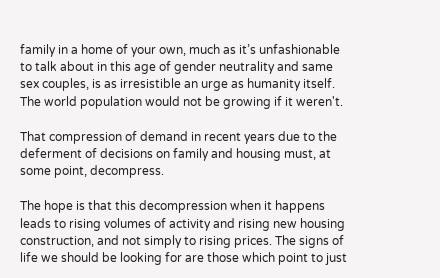family in a home of your own, much as it’s unfashionable to talk about in this age of gender neutrality and same sex couples, is as irresistible an urge as humanity itself.  The world population would not be growing if it weren't.

That compression of demand in recent years due to the deferment of decisions on family and housing must, at some point, decompress.

The hope is that this decompression when it happens leads to rising volumes of activity and rising new housing construction, and not simply to rising prices. The signs of life we should be looking for are those which point to just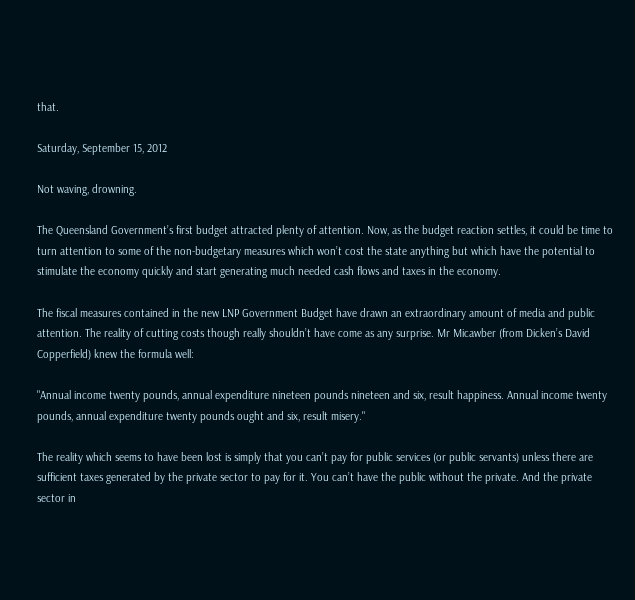that.

Saturday, September 15, 2012

Not waving, drowning.

The Queensland Government’s first budget attracted plenty of attention. Now, as the budget reaction settles, it could be time to turn attention to some of the non-budgetary measures which won’t cost the state anything but which have the potential to stimulate the economy quickly and start generating much needed cash flows and taxes in the economy.

The fiscal measures contained in the new LNP Government Budget have drawn an extraordinary amount of media and public attention. The reality of cutting costs though really shouldn’t have come as any surprise. Mr Micawber (from Dicken’s David Copperfield) knew the formula well:

"Annual income twenty pounds, annual expenditure nineteen pounds nineteen and six, result happiness. Annual income twenty pounds, annual expenditure twenty pounds ought and six, result misery."

The reality which seems to have been lost is simply that you can’t pay for public services (or public servants) unless there are sufficient taxes generated by the private sector to pay for it. You can’t have the public without the private. And the private sector in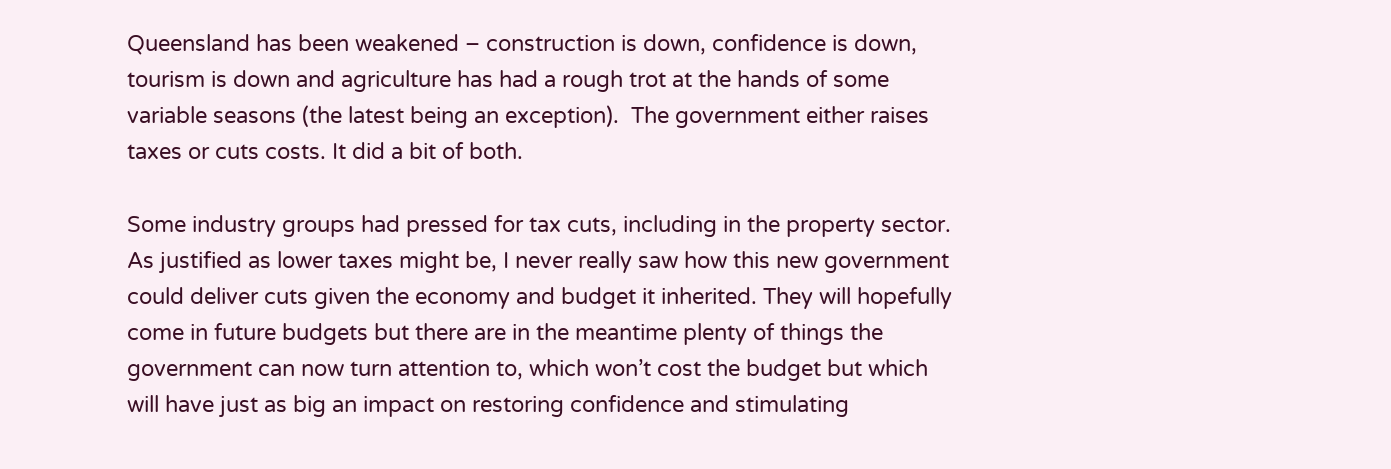Queensland has been weakened – construction is down, confidence is down, tourism is down and agriculture has had a rough trot at the hands of some variable seasons (the latest being an exception).  The government either raises taxes or cuts costs. It did a bit of both.

Some industry groups had pressed for tax cuts, including in the property sector. As justified as lower taxes might be, I never really saw how this new government could deliver cuts given the economy and budget it inherited. They will hopefully come in future budgets but there are in the meantime plenty of things the government can now turn attention to, which won’t cost the budget but which will have just as big an impact on restoring confidence and stimulating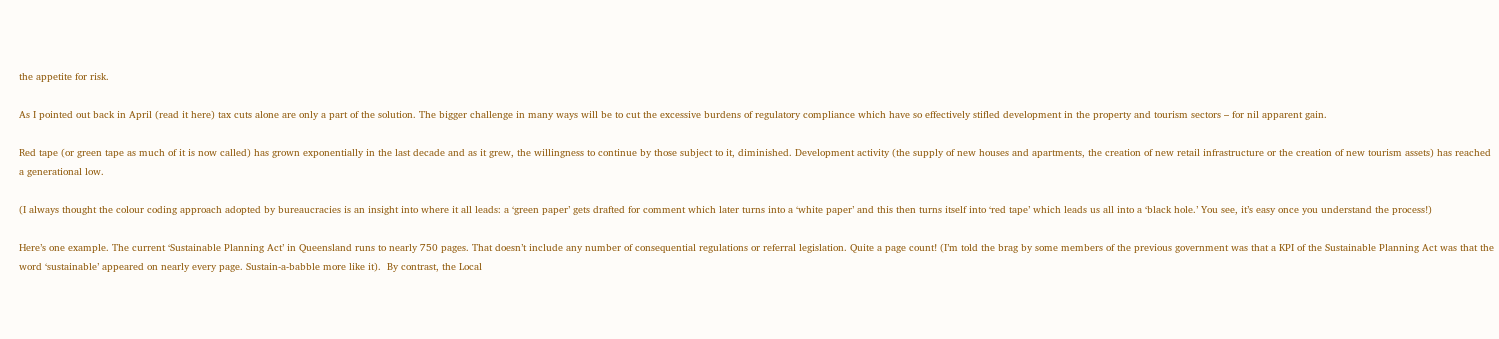the appetite for risk.

As I pointed out back in April (read it here) tax cuts alone are only a part of the solution. The bigger challenge in many ways will be to cut the excessive burdens of regulatory compliance which have so effectively stifled development in the property and tourism sectors – for nil apparent gain.

Red tape (or green tape as much of it is now called) has grown exponentially in the last decade and as it grew, the willingness to continue by those subject to it, diminished. Development activity (the supply of new houses and apartments, the creation of new retail infrastructure or the creation of new tourism assets) has reached a generational low.

(I always thought the colour coding approach adopted by bureaucracies is an insight into where it all leads: a ‘green paper’ gets drafted for comment which later turns into a ‘white paper’ and this then turns itself into ‘red tape’ which leads us all into a ‘black hole.’ You see, it’s easy once you understand the process!)

Here’s one example. The current ‘Sustainable Planning Act’ in Queensland runs to nearly 750 pages. That doesn’t include any number of consequential regulations or referral legislation. Quite a page count! (I’m told the brag by some members of the previous government was that a KPI of the Sustainable Planning Act was that the word ‘sustainable’ appeared on nearly every page. Sustain-a-babble more like it).  By contrast, the Local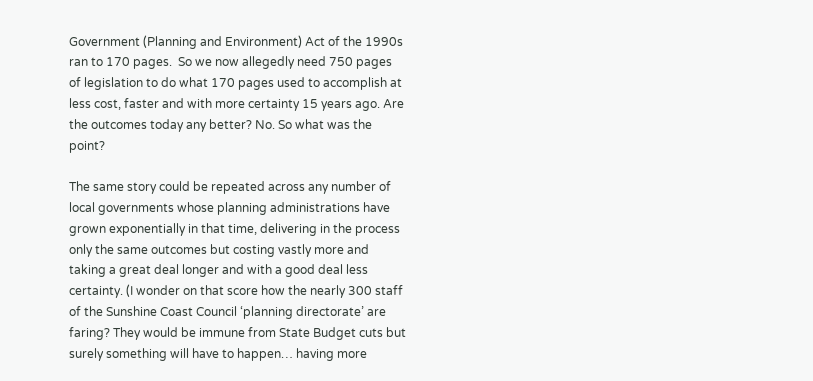Government (Planning and Environment) Act of the 1990s ran to 170 pages.  So we now allegedly need 750 pages of legislation to do what 170 pages used to accomplish at less cost, faster and with more certainty 15 years ago. Are the outcomes today any better? No. So what was the point?

The same story could be repeated across any number of local governments whose planning administrations have grown exponentially in that time, delivering in the process only the same outcomes but costing vastly more and taking a great deal longer and with a good deal less certainty. (I wonder on that score how the nearly 300 staff of the Sunshine Coast Council ‘planning directorate’ are faring? They would be immune from State Budget cuts but surely something will have to happen… having more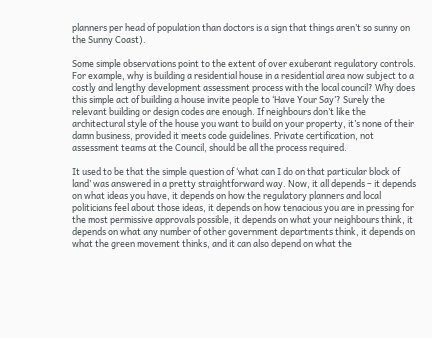planners per head of population than doctors is a sign that things aren’t so sunny on the Sunny Coast).

Some simple observations point to the extent of over exuberant regulatory controls. For example, why is building a residential house in a residential area now subject to a costly and lengthy development assessment process with the local council? Why does this simple act of building a house invite people to ‘Have Your Say’? Surely the relevant building or design codes are enough. If neighbours don’t like the architectural style of the house you want to build on your property, it’s none of their damn business, provided it meets code guidelines. Private certification, not assessment teams at the Council, should be all the process required.

It used to be that the simple question of ‘what can I do on that particular block of land’ was answered in a pretty straightforward way. Now, it all depends – it depends on what ideas you have, it depends on how the regulatory planners and local politicians feel about those ideas, it depends on how tenacious you are in pressing for the most permissive approvals possible, it depends on what your neighbours think, it depends on what any number of other government departments think, it depends on what the green movement thinks, and it can also depend on what the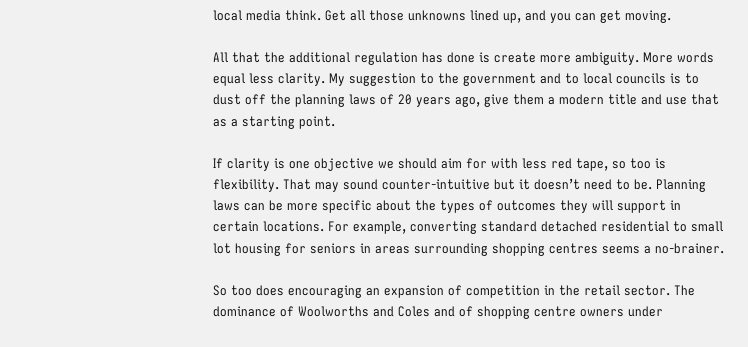local media think. Get all those unknowns lined up, and you can get moving.

All that the additional regulation has done is create more ambiguity. More words equal less clarity. My suggestion to the government and to local councils is to dust off the planning laws of 20 years ago, give them a modern title and use that as a starting point.

If clarity is one objective we should aim for with less red tape, so too is flexibility. That may sound counter-intuitive but it doesn’t need to be. Planning laws can be more specific about the types of outcomes they will support in certain locations. For example, converting standard detached residential to small lot housing for seniors in areas surrounding shopping centres seems a no-brainer.

So too does encouraging an expansion of competition in the retail sector. The dominance of Woolworths and Coles and of shopping centre owners under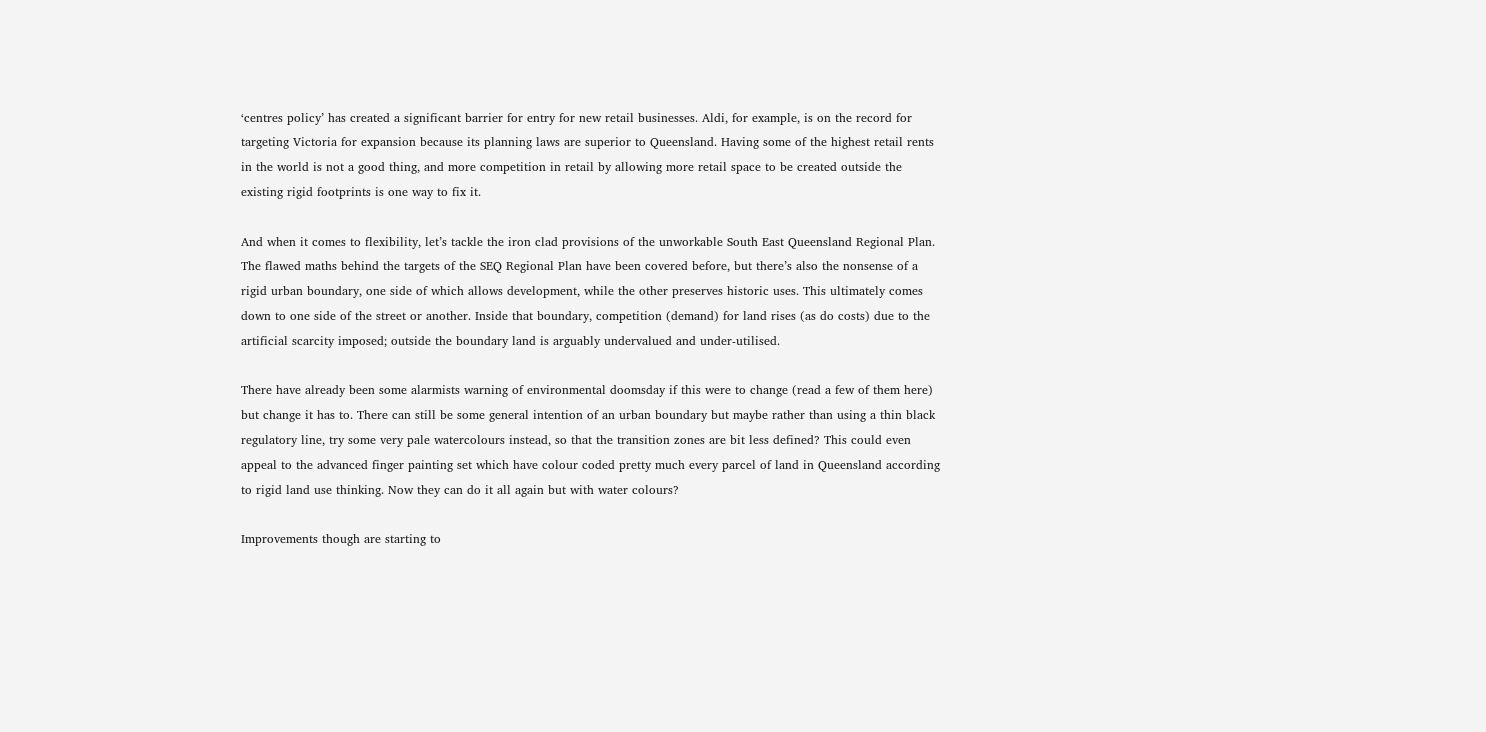‘centres policy’ has created a significant barrier for entry for new retail businesses. Aldi, for example, is on the record for targeting Victoria for expansion because its planning laws are superior to Queensland. Having some of the highest retail rents in the world is not a good thing, and more competition in retail by allowing more retail space to be created outside the existing rigid footprints is one way to fix it.

And when it comes to flexibility, let’s tackle the iron clad provisions of the unworkable South East Queensland Regional Plan. The flawed maths behind the targets of the SEQ Regional Plan have been covered before, but there’s also the nonsense of a rigid urban boundary, one side of which allows development, while the other preserves historic uses. This ultimately comes down to one side of the street or another. Inside that boundary, competition (demand) for land rises (as do costs) due to the artificial scarcity imposed; outside the boundary land is arguably undervalued and under-utilised.

There have already been some alarmists warning of environmental doomsday if this were to change (read a few of them here) but change it has to. There can still be some general intention of an urban boundary but maybe rather than using a thin black regulatory line, try some very pale watercolours instead, so that the transition zones are bit less defined? This could even appeal to the advanced finger painting set which have colour coded pretty much every parcel of land in Queensland according to rigid land use thinking. Now they can do it all again but with water colours?

Improvements though are starting to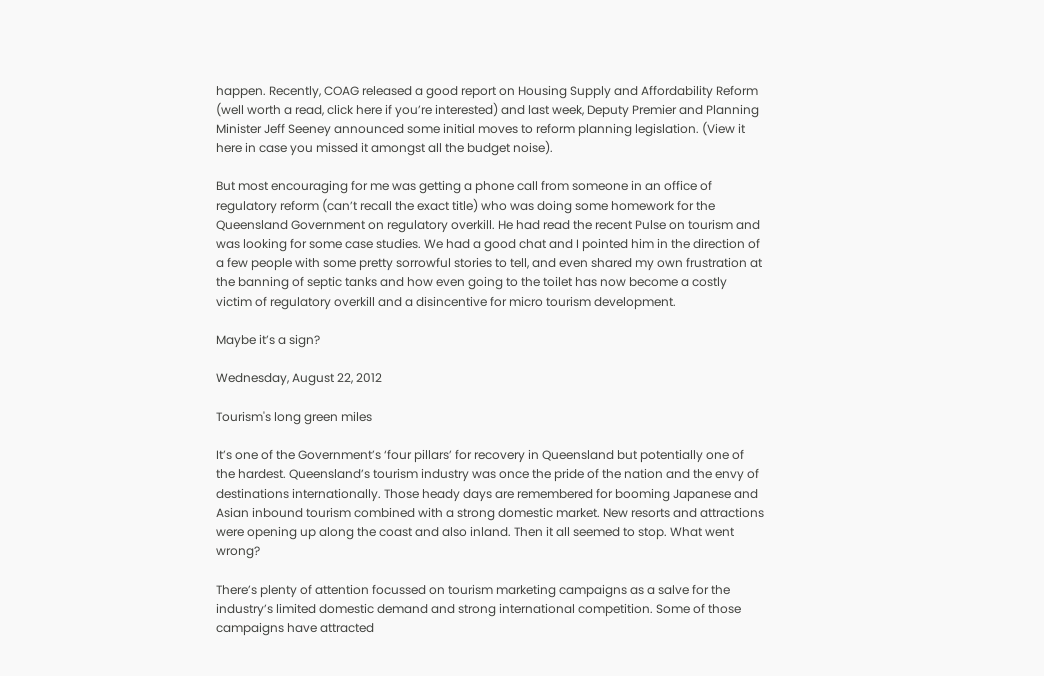happen. Recently, COAG released a good report on Housing Supply and Affordability Reform (well worth a read, click here if you’re interested) and last week, Deputy Premier and Planning Minister Jeff Seeney announced some initial moves to reform planning legislation. (View it here in case you missed it amongst all the budget noise).

But most encouraging for me was getting a phone call from someone in an office of regulatory reform (can’t recall the exact title) who was doing some homework for the Queensland Government on regulatory overkill. He had read the recent Pulse on tourism and was looking for some case studies. We had a good chat and I pointed him in the direction of a few people with some pretty sorrowful stories to tell, and even shared my own frustration at the banning of septic tanks and how even going to the toilet has now become a costly victim of regulatory overkill and a disincentive for micro tourism development.

Maybe it’s a sign?

Wednesday, August 22, 2012

Tourism's long green miles

It’s one of the Government’s ‘four pillars’ for recovery in Queensland but potentially one of the hardest. Queensland’s tourism industry was once the pride of the nation and the envy of destinations internationally. Those heady days are remembered for booming Japanese and Asian inbound tourism combined with a strong domestic market. New resorts and attractions were opening up along the coast and also inland. Then it all seemed to stop. What went wrong?

There’s plenty of attention focussed on tourism marketing campaigns as a salve for the industry’s limited domestic demand and strong international competition. Some of those campaigns have attracted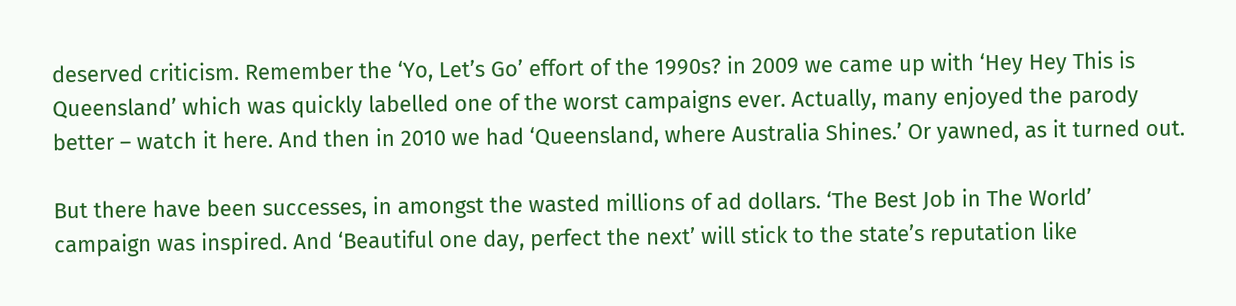deserved criticism. Remember the ‘Yo, Let’s Go’ effort of the 1990s? in 2009 we came up with ‘Hey Hey This is Queensland’ which was quickly labelled one of the worst campaigns ever. Actually, many enjoyed the parody better – watch it here. And then in 2010 we had ‘Queensland, where Australia Shines.’ Or yawned, as it turned out.

But there have been successes, in amongst the wasted millions of ad dollars. ‘The Best Job in The World’ campaign was inspired. And ‘Beautiful one day, perfect the next’ will stick to the state’s reputation like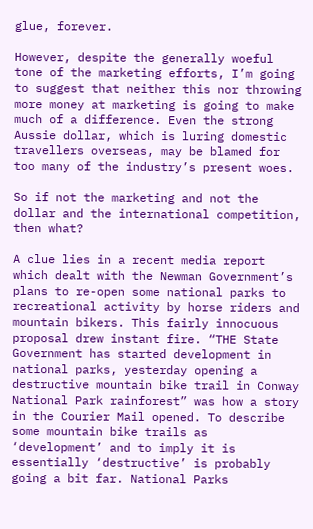glue, forever.

However, despite the generally woeful tone of the marketing efforts, I’m going to suggest that neither this nor throwing more money at marketing is going to make much of a difference. Even the strong Aussie dollar, which is luring domestic travellers overseas, may be blamed for too many of the industry’s present woes.

So if not the marketing and not the dollar and the international competition, then what?

A clue lies in a recent media report which dealt with the Newman Government’s plans to re-open some national parks to recreational activity by horse riders and mountain bikers. This fairly innocuous proposal drew instant fire. “THE State Government has started development in national parks, yesterday opening a destructive mountain bike trail in Conway National Park rainforest” was how a story in the Courier Mail opened. To describe some mountain bike trails as ‘development’ and to imply it is essentially ‘destructive’ is probably going a bit far. National Parks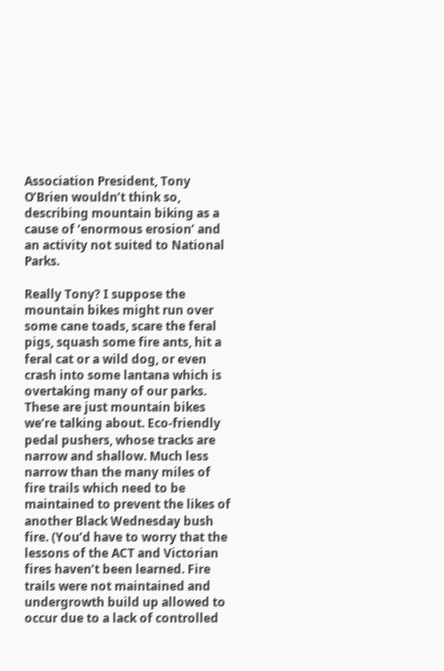Association President, Tony O’Brien wouldn’t think so, describing mountain biking as a cause of ‘enormous erosion’ and an activity not suited to National Parks.

Really Tony? I suppose the mountain bikes might run over some cane toads, scare the feral pigs, squash some fire ants, hit a feral cat or a wild dog, or even crash into some lantana which is overtaking many of our parks.
These are just mountain bikes we’re talking about. Eco-friendly pedal pushers, whose tracks are narrow and shallow. Much less narrow than the many miles of fire trails which need to be maintained to prevent the likes of another Black Wednesday bush fire. (You’d have to worry that the lessons of the ACT and Victorian fires haven’t been learned. Fire trails were not maintained and undergrowth build up allowed to occur due to a lack of controlled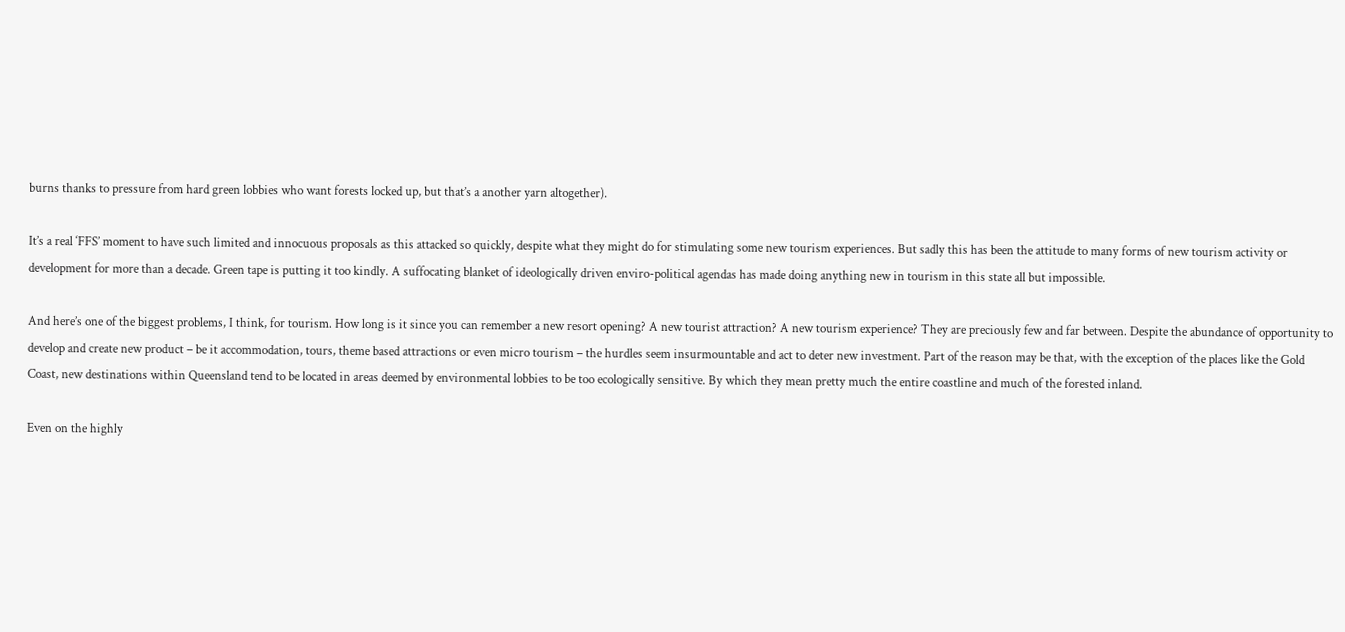burns thanks to pressure from hard green lobbies who want forests locked up, but that’s a another yarn altogether).

It’s a real ‘FFS’ moment to have such limited and innocuous proposals as this attacked so quickly, despite what they might do for stimulating some new tourism experiences. But sadly this has been the attitude to many forms of new tourism activity or development for more than a decade. Green tape is putting it too kindly. A suffocating blanket of ideologically driven enviro-political agendas has made doing anything new in tourism in this state all but impossible.

And here’s one of the biggest problems, I think, for tourism. How long is it since you can remember a new resort opening? A new tourist attraction? A new tourism experience? They are preciously few and far between. Despite the abundance of opportunity to develop and create new product – be it accommodation, tours, theme based attractions or even micro tourism – the hurdles seem insurmountable and act to deter new investment. Part of the reason may be that, with the exception of the places like the Gold Coast, new destinations within Queensland tend to be located in areas deemed by environmental lobbies to be too ecologically sensitive. By which they mean pretty much the entire coastline and much of the forested inland.

Even on the highly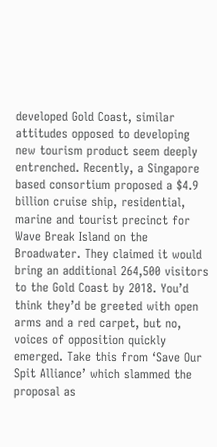developed Gold Coast, similar attitudes opposed to developing new tourism product seem deeply entrenched. Recently, a Singapore based consortium proposed a $4.9 billion cruise ship, residential, marine and tourist precinct for Wave Break Island on the Broadwater. They claimed it would bring an additional 264,500 visitors to the Gold Coast by 2018. You’d think they’d be greeted with open arms and a red carpet, but no, voices of opposition quickly emerged. Take this from ‘Save Our Spit Alliance’ which slammed the proposal as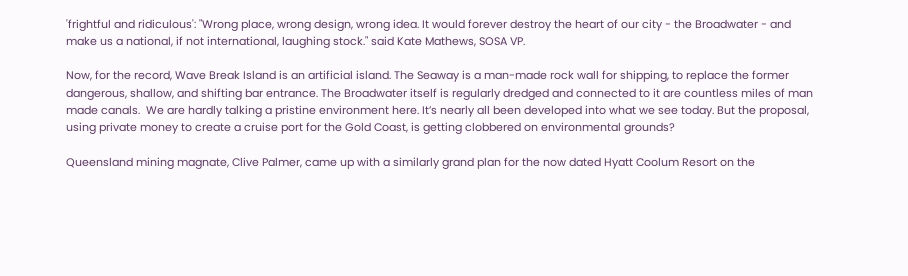'frightful and ridiculous': "Wrong place, wrong design, wrong idea. It would forever destroy the heart of our city - the Broadwater - and make us a national, if not international, laughing stock." said Kate Mathews, SOSA VP.

Now, for the record, Wave Break Island is an artificial island. The Seaway is a man-made rock wall for shipping, to replace the former dangerous, shallow, and shifting bar entrance. The Broadwater itself is regularly dredged and connected to it are countless miles of man made canals.  We are hardly talking a pristine environment here. It’s nearly all been developed into what we see today. But the proposal, using private money to create a cruise port for the Gold Coast, is getting clobbered on environmental grounds?

Queensland mining magnate, Clive Palmer, came up with a similarly grand plan for the now dated Hyatt Coolum Resort on the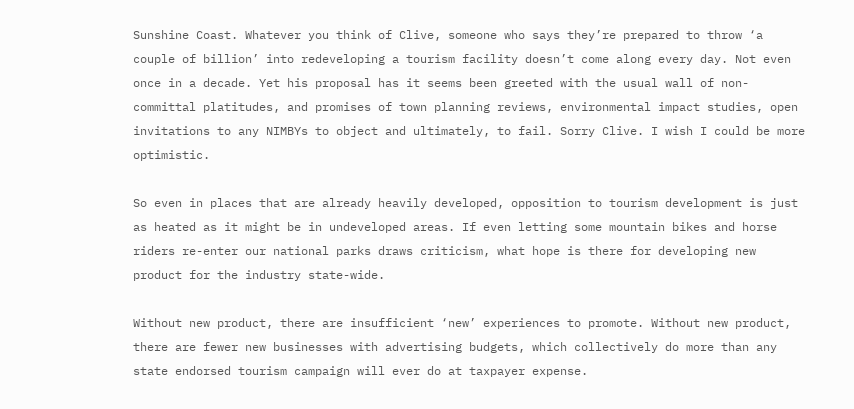Sunshine Coast. Whatever you think of Clive, someone who says they’re prepared to throw ‘a couple of billion’ into redeveloping a tourism facility doesn’t come along every day. Not even once in a decade. Yet his proposal has it seems been greeted with the usual wall of non-committal platitudes, and promises of town planning reviews, environmental impact studies, open invitations to any NIMBYs to object and ultimately, to fail. Sorry Clive. I wish I could be more optimistic.

So even in places that are already heavily developed, opposition to tourism development is just as heated as it might be in undeveloped areas. If even letting some mountain bikes and horse riders re-enter our national parks draws criticism, what hope is there for developing new product for the industry state-wide.

Without new product, there are insufficient ‘new’ experiences to promote. Without new product, there are fewer new businesses with advertising budgets, which collectively do more than any state endorsed tourism campaign will ever do at taxpayer expense.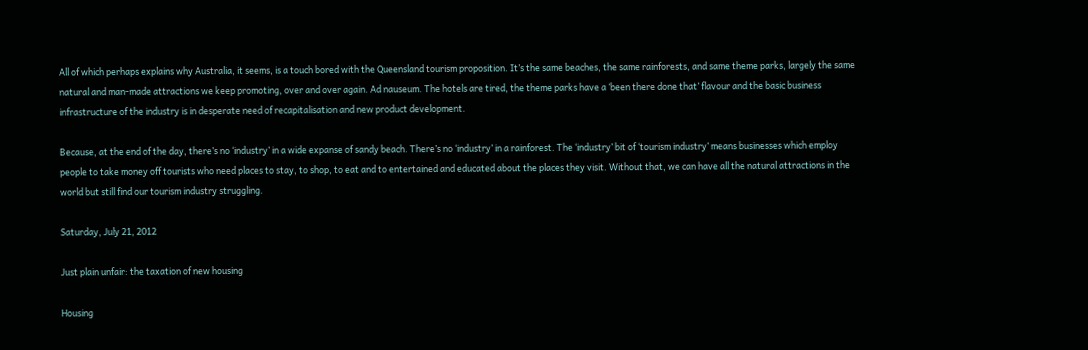All of which perhaps explains why Australia, it seems, is a touch bored with the Queensland tourism proposition. It’s the same beaches, the same rainforests, and same theme parks, largely the same natural and man-made attractions we keep promoting, over and over again. Ad nauseum. The hotels are tired, the theme parks have a ‘been there done that’ flavour and the basic business infrastructure of the industry is in desperate need of recapitalisation and new product development.

Because, at the end of the day, there’s no ‘industry’ in a wide expanse of sandy beach. There’s no ‘industry’ in a rainforest. The ‘industry’ bit of ‘tourism industry’ means businesses which employ people to take money off tourists who need places to stay, to shop, to eat and to entertained and educated about the places they visit. Without that, we can have all the natural attractions in the world but still find our tourism industry struggling.

Saturday, July 21, 2012

Just plain unfair: the taxation of new housing

Housing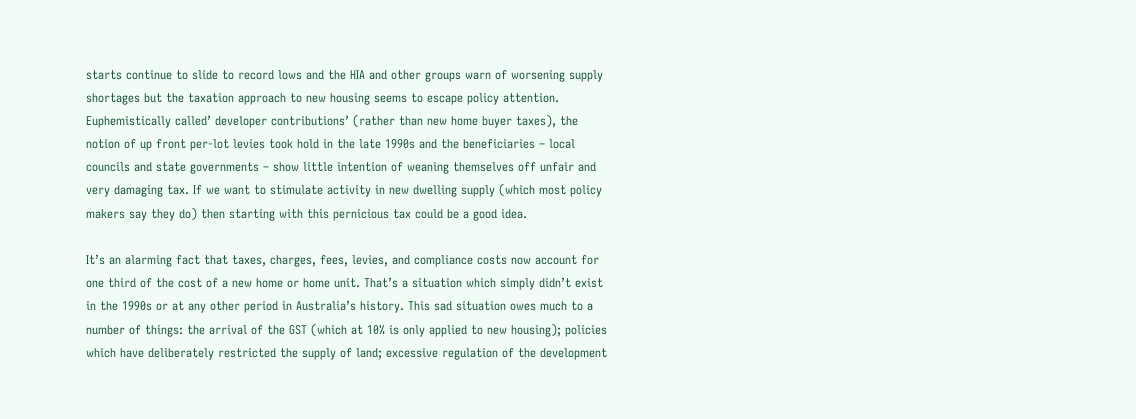starts continue to slide to record lows and the HIA and other groups warn of worsening supply shortages but the taxation approach to new housing seems to escape policy attention.  Euphemistically called’ developer contributions’ (rather than new home buyer taxes), the notion of up front per-lot levies took hold in the late 1990s and the beneficiaries – local councils and state governments – show little intention of weaning themselves off unfair and very damaging tax. If we want to stimulate activity in new dwelling supply (which most policy makers say they do) then starting with this pernicious tax could be a good idea.

It’s an alarming fact that taxes, charges, fees, levies, and compliance costs now account for one third of the cost of a new home or home unit. That’s a situation which simply didn’t exist in the 1990s or at any other period in Australia’s history. This sad situation owes much to a number of things: the arrival of the GST (which at 10% is only applied to new housing); policies which have deliberately restricted the supply of land; excessive regulation of the development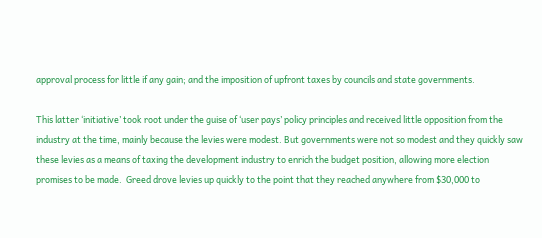approval process for little if any gain; and the imposition of upfront taxes by councils and state governments.

This latter ‘initiative’ took root under the guise of ‘user pays’ policy principles and received little opposition from the industry at the time, mainly because the levies were modest. But governments were not so modest and they quickly saw these levies as a means of taxing the development industry to enrich the budget position, allowing more election promises to be made.  Greed drove levies up quickly to the point that they reached anywhere from $30,000 to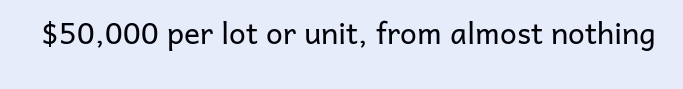$50,000 per lot or unit, from almost nothing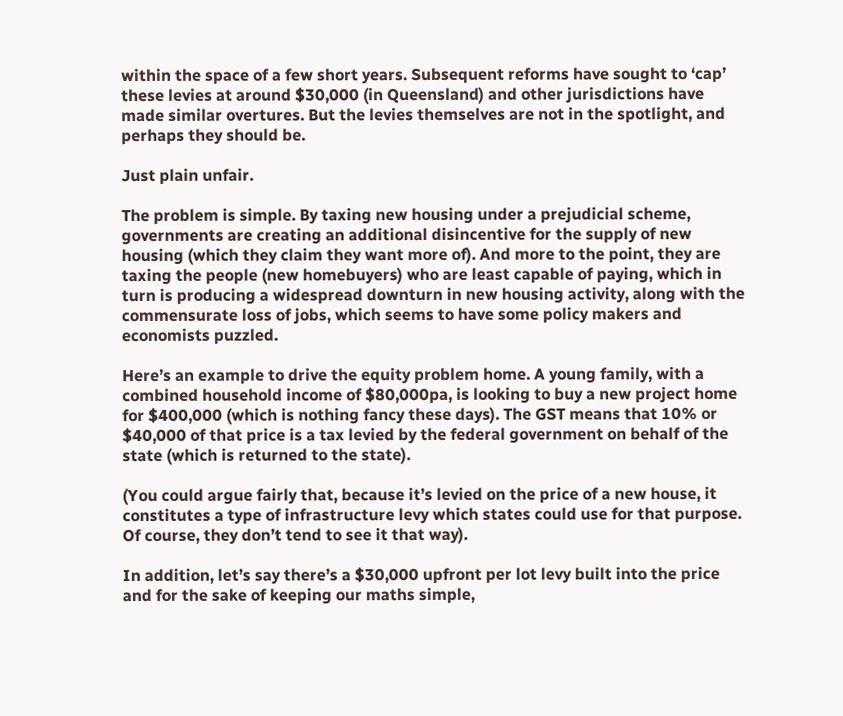within the space of a few short years. Subsequent reforms have sought to ‘cap’ these levies at around $30,000 (in Queensland) and other jurisdictions have made similar overtures. But the levies themselves are not in the spotlight, and perhaps they should be.

Just plain unfair.

The problem is simple. By taxing new housing under a prejudicial scheme, governments are creating an additional disincentive for the supply of new housing (which they claim they want more of). And more to the point, they are taxing the people (new homebuyers) who are least capable of paying, which in turn is producing a widespread downturn in new housing activity, along with the commensurate loss of jobs, which seems to have some policy makers and economists puzzled.

Here’s an example to drive the equity problem home. A young family, with a combined household income of $80,000pa, is looking to buy a new project home for $400,000 (which is nothing fancy these days). The GST means that 10% or $40,000 of that price is a tax levied by the federal government on behalf of the state (which is returned to the state).

(You could argue fairly that, because it’s levied on the price of a new house, it constitutes a type of infrastructure levy which states could use for that purpose. Of course, they don’t tend to see it that way).

In addition, let’s say there’s a $30,000 upfront per lot levy built into the price and for the sake of keeping our maths simple,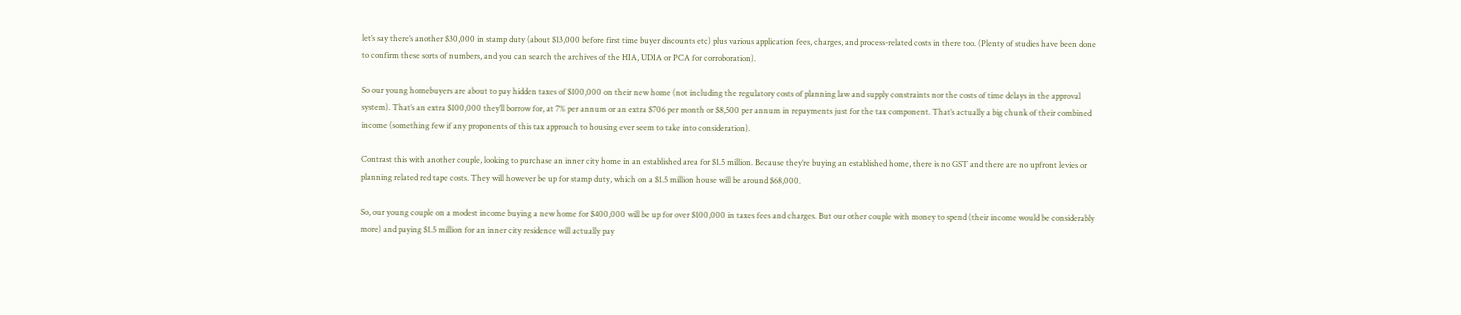let’s say there’s another $30,000 in stamp duty (about $13,000 before first time buyer discounts etc) plus various application fees, charges, and process-related costs in there too. (Plenty of studies have been done to confirm these sorts of numbers, and you can search the archives of the HIA, UDIA or PCA for corroboration).

So our young homebuyers are about to pay hidden taxes of $100,000 on their new home (not including the regulatory costs of planning law and supply constraints nor the costs of time delays in the approval system). That’s an extra $100,000 they’ll borrow for, at 7% per annum or an extra $706 per month or $8,500 per annum in repayments just for the tax component. That’s actually a big chunk of their combined income (something few if any proponents of this tax approach to housing ever seem to take into consideration).

Contrast this with another couple, looking to purchase an inner city home in an established area for $1.5 million. Because they’re buying an established home, there is no GST and there are no upfront levies or planning related red tape costs. They will however be up for stamp duty, which on a $1.5 million house will be around $68,000.

So, our young couple on a modest income buying a new home for $400,000 will be up for over $100,000 in taxes fees and charges. But our other couple with money to spend (their income would be considerably more) and paying $1.5 million for an inner city residence will actually pay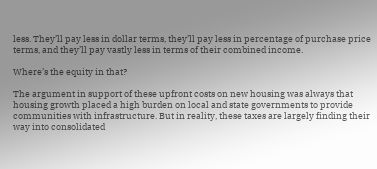less. They’ll pay less in dollar terms, they’ll pay less in percentage of purchase price terms, and they’ll pay vastly less in terms of their combined income.

Where’s the equity in that?

The argument in support of these upfront costs on new housing was always that housing growth placed a high burden on local and state governments to provide communities with infrastructure. But in reality, these taxes are largely finding their way into consolidated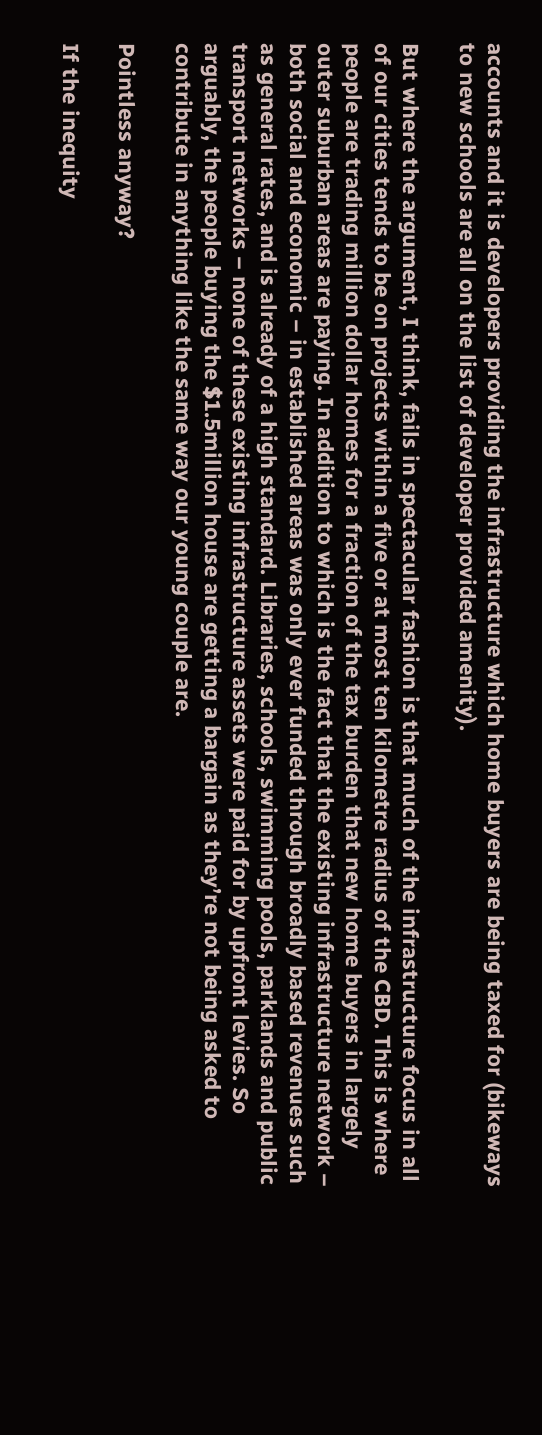accounts and it is developers providing the infrastructure which home buyers are being taxed for (bikeways to new schools are all on the list of developer provided amenity).

But where the argument, I think, fails in spectacular fashion is that much of the infrastructure focus in all of our cities tends to be on projects within a five or at most ten kilometre radius of the CBD. This is where people are trading million dollar homes for a fraction of the tax burden that new home buyers in largely outer suburban areas are paying. In addition to which is the fact that the existing infrastructure network – both social and economic – in established areas was only ever funded through broadly based revenues such as general rates, and is already of a high standard. Libraries, schools, swimming pools, parklands and public transport networks – none of these existing infrastructure assets were paid for by upfront levies. So arguably, the people buying the $1.5million house are getting a bargain as they’re not being asked to contribute in anything like the same way our young couple are.

Pointless anyway?

If the inequity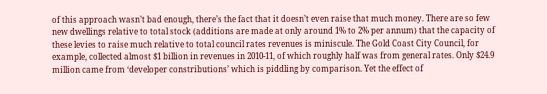of this approach wasn’t bad enough, there’s the fact that it doesn’t even raise that much money. There are so few new dwellings relative to total stock (additions are made at only around 1% to 2% per annum) that the capacity of these levies to raise much relative to total council rates revenues is miniscule. The Gold Coast City Council, for example, collected almost $1 billion in revenues in 2010-11, of which roughly half was from general rates. Only $24.9 million came from ‘developer constributions’ which is piddling by comparison. Yet the effect of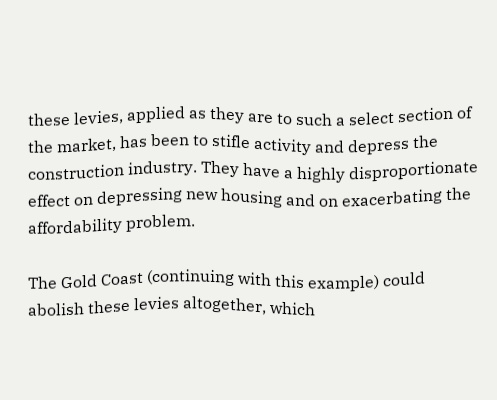these levies, applied as they are to such a select section of the market, has been to stifle activity and depress the construction industry. They have a highly disproportionate effect on depressing new housing and on exacerbating the affordability problem.

The Gold Coast (continuing with this example) could abolish these levies altogether, which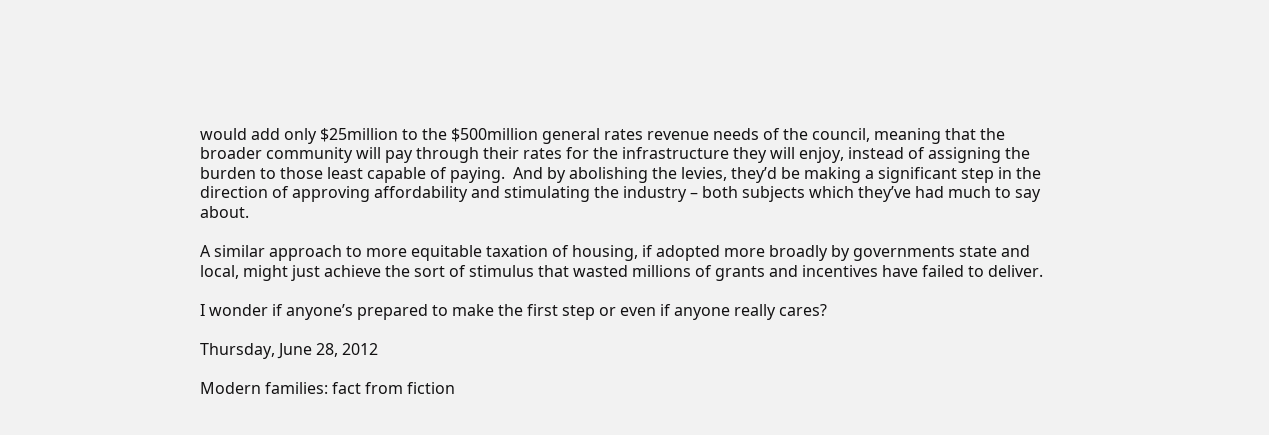would add only $25million to the $500million general rates revenue needs of the council, meaning that the broader community will pay through their rates for the infrastructure they will enjoy, instead of assigning the burden to those least capable of paying.  And by abolishing the levies, they’d be making a significant step in the direction of approving affordability and stimulating the industry – both subjects which they’ve had much to say about.

A similar approach to more equitable taxation of housing, if adopted more broadly by governments state and local, might just achieve the sort of stimulus that wasted millions of grants and incentives have failed to deliver.

I wonder if anyone’s prepared to make the first step or even if anyone really cares?

Thursday, June 28, 2012

Modern families: fact from fiction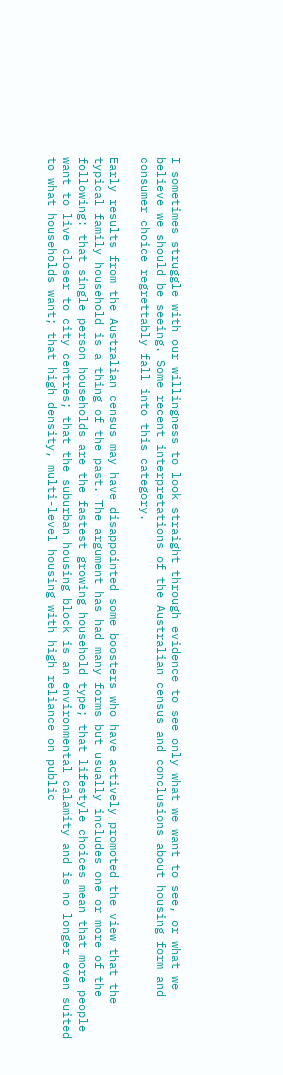I sometimes struggle with our willingness to look straight through evidence to see only what we want to see, or what we believe we should be seeing. Some recent interpretations of the Australian census and conclusions about housing form and consumer choice regrettably fall into this category.

Early results from the Australian census may have disappointed some boosters who have actively promoted the view that the typical family household is a thing of the past. The argument has had many forms but usually includes one or more of the following: that single person households are the fastest growing household type; that lifestyle choices mean that more people want to live closer to city centres; that the suburban housing block is an environmental calamity and is no longer even suited to what households want; that high density, multi-level housing with high reliance on public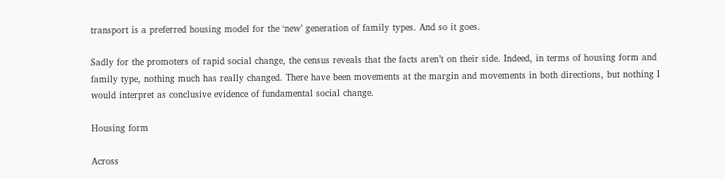transport is a preferred housing model for the ‘new’ generation of family types. And so it goes.

Sadly for the promoters of rapid social change, the census reveals that the facts aren’t on their side. Indeed, in terms of housing form and family type, nothing much has really changed. There have been movements at the margin and movements in both directions, but nothing I would interpret as conclusive evidence of fundamental social change.

Housing form

Across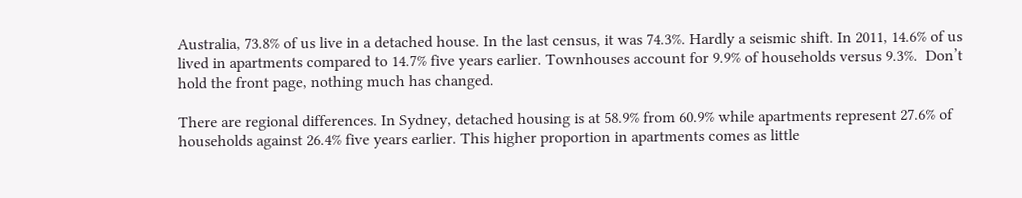Australia, 73.8% of us live in a detached house. In the last census, it was 74.3%. Hardly a seismic shift. In 2011, 14.6% of us lived in apartments compared to 14.7% five years earlier. Townhouses account for 9.9% of households versus 9.3%.  Don’t hold the front page, nothing much has changed.

There are regional differences. In Sydney, detached housing is at 58.9% from 60.9% while apartments represent 27.6% of households against 26.4% five years earlier. This higher proportion in apartments comes as little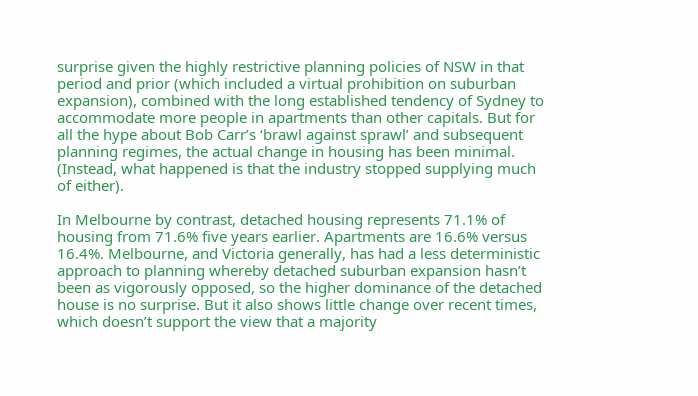surprise given the highly restrictive planning policies of NSW in that period and prior (which included a virtual prohibition on suburban expansion), combined with the long established tendency of Sydney to accommodate more people in apartments than other capitals. But for all the hype about Bob Carr’s ‘brawl against sprawl’ and subsequent planning regimes, the actual change in housing has been minimal. (Instead, what happened is that the industry stopped supplying much of either).

In Melbourne by contrast, detached housing represents 71.1% of housing from 71.6% five years earlier. Apartments are 16.6% versus 16.4%. Melbourne, and Victoria generally, has had a less deterministic approach to planning whereby detached suburban expansion hasn’t been as vigorously opposed, so the higher dominance of the detached house is no surprise. But it also shows little change over recent times, which doesn’t support the view that a majority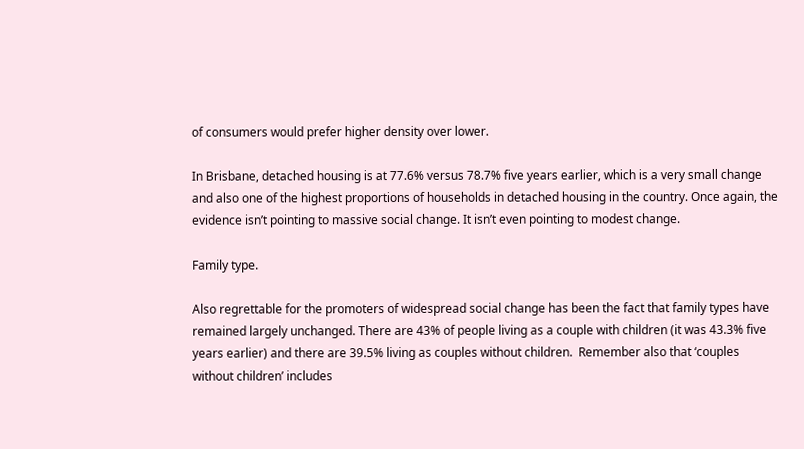of consumers would prefer higher density over lower.

In Brisbane, detached housing is at 77.6% versus 78.7% five years earlier, which is a very small change and also one of the highest proportions of households in detached housing in the country. Once again, the evidence isn’t pointing to massive social change. It isn’t even pointing to modest change.

Family type.

Also regrettable for the promoters of widespread social change has been the fact that family types have remained largely unchanged. There are 43% of people living as a couple with children (it was 43.3% five years earlier) and there are 39.5% living as couples without children.  Remember also that ‘couples without children’ includes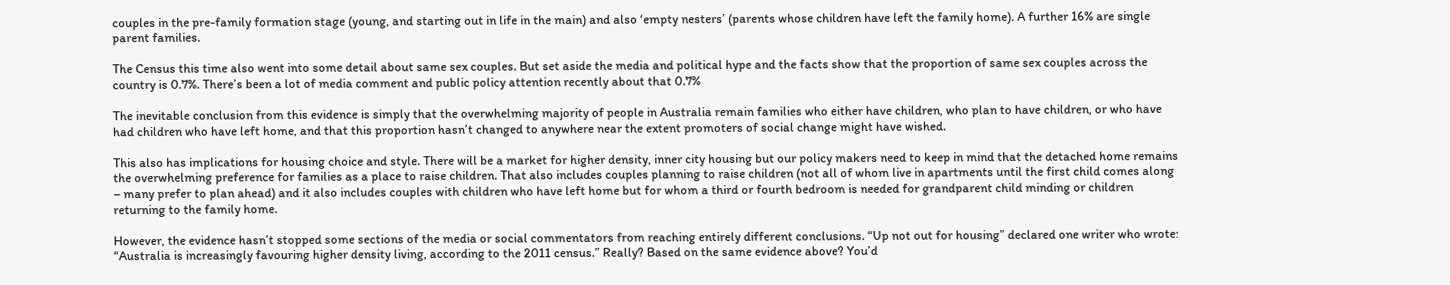couples in the pre-family formation stage (young, and starting out in life in the main) and also ‘empty nesters’ (parents whose children have left the family home). A further 16% are single parent families.

The Census this time also went into some detail about same sex couples. But set aside the media and political hype and the facts show that the proportion of same sex couples across the country is 0.7%. There’s been a lot of media comment and public policy attention recently about that 0.7%

The inevitable conclusion from this evidence is simply that the overwhelming majority of people in Australia remain families who either have children, who plan to have children, or who have had children who have left home, and that this proportion hasn’t changed to anywhere near the extent promoters of social change might have wished.

This also has implications for housing choice and style. There will be a market for higher density, inner city housing but our policy makers need to keep in mind that the detached home remains the overwhelming preference for families as a place to raise children. That also includes couples planning to raise children (not all of whom live in apartments until the first child comes along – many prefer to plan ahead) and it also includes couples with children who have left home but for whom a third or fourth bedroom is needed for grandparent child minding or children returning to the family home.

However, the evidence hasn’t stopped some sections of the media or social commentators from reaching entirely different conclusions. “Up not out for housing” declared one writer who wrote: “Australia is increasingly favouring higher density living, according to the 2011 census.” Really? Based on the same evidence above? You’d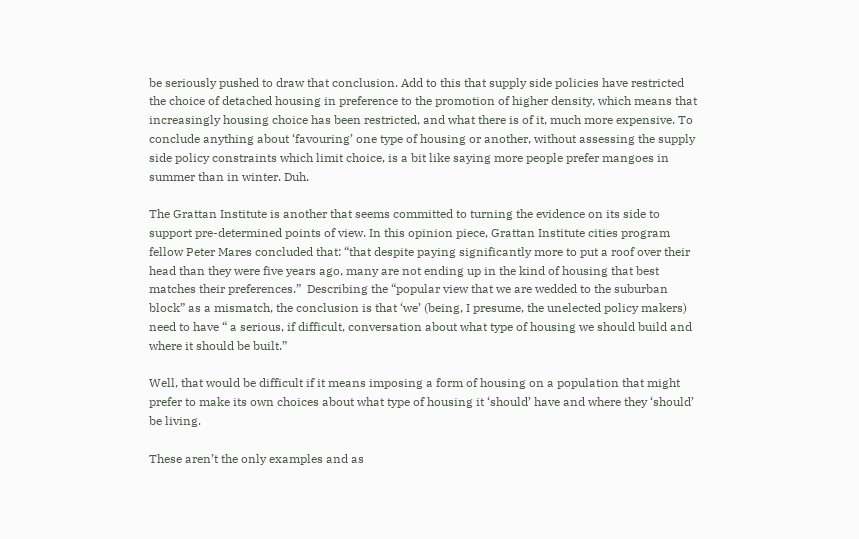be seriously pushed to draw that conclusion. Add to this that supply side policies have restricted the choice of detached housing in preference to the promotion of higher density, which means that increasingly housing choice has been restricted, and what there is of it, much more expensive. To conclude anything about ‘favouring’ one type of housing or another, without assessing the supply side policy constraints which limit choice, is a bit like saying more people prefer mangoes in summer than in winter. Duh.

The Grattan Institute is another that seems committed to turning the evidence on its side to support pre-determined points of view. In this opinion piece, Grattan Institute cities program fellow Peter Mares concluded that: “that despite paying significantly more to put a roof over their head than they were five years ago, many are not ending up in the kind of housing that best matches their preferences.”  Describing the “popular view that we are wedded to the suburban block” as a mismatch, the conclusion is that ‘we’ (being, I presume, the unelected policy makers)  need to have “ a serious, if difficult, conversation about what type of housing we should build and where it should be built.”

Well, that would be difficult if it means imposing a form of housing on a population that might prefer to make its own choices about what type of housing it ‘should’ have and where they ‘should’ be living.

These aren’t the only examples and as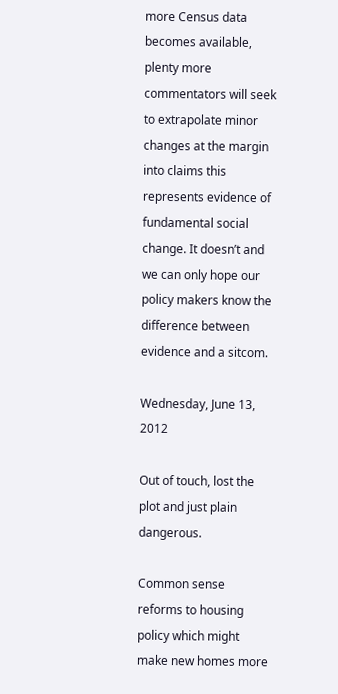more Census data becomes available, plenty more commentators will seek to extrapolate minor changes at the margin into claims this represents evidence of fundamental social change. It doesn’t and we can only hope our policy makers know the difference between evidence and a sitcom.

Wednesday, June 13, 2012

Out of touch, lost the plot and just plain dangerous.

Common sense reforms to housing policy which might make new homes more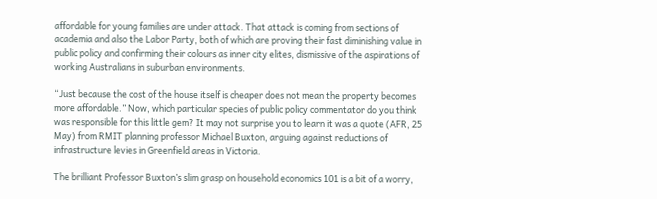affordable for young families are under attack. That attack is coming from sections of academia and also the Labor Party, both of which are proving their fast diminishing value in public policy and confirming their colours as inner city elites, dismissive of the aspirations of working Australians in suburban environments.

“Just because the cost of the house itself is cheaper does not mean the property becomes more affordable.” Now, which particular species of public policy commentator do you think was responsible for this little gem? It may not surprise you to learn it was a quote (AFR, 25 May) from RMIT planning professor Michael Buxton, arguing against reductions of infrastructure levies in Greenfield areas in Victoria.

The brilliant Professor Buxton’s slim grasp on household economics 101 is a bit of a worry,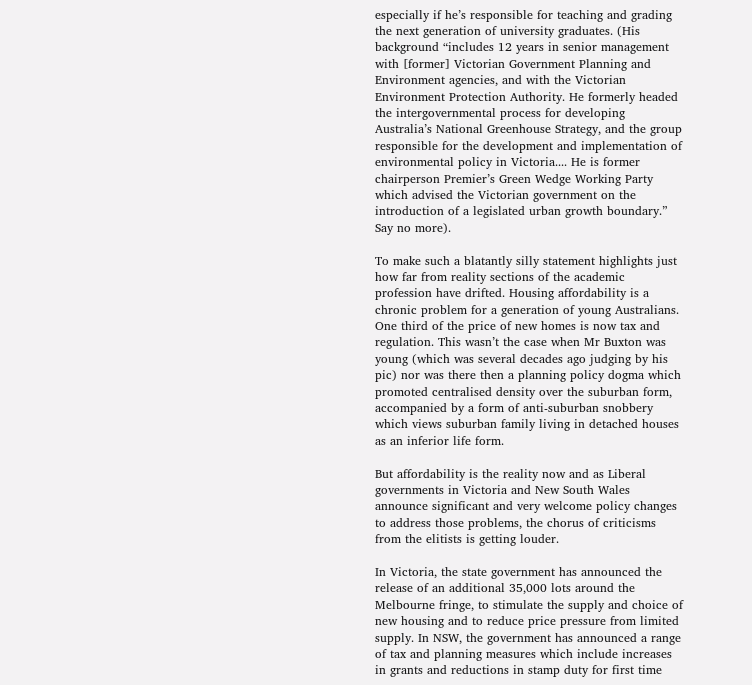especially if he’s responsible for teaching and grading the next generation of university graduates. (His background “includes 12 years in senior management with [former] Victorian Government Planning and Environment agencies, and with the Victorian Environment Protection Authority. He formerly headed the intergovernmental process for developing Australia’s National Greenhouse Strategy, and the group responsible for the development and implementation of environmental policy in Victoria.... He is former chairperson Premier’s Green Wedge Working Party which advised the Victorian government on the introduction of a legislated urban growth boundary.” Say no more).

To make such a blatantly silly statement highlights just how far from reality sections of the academic profession have drifted. Housing affordability is a chronic problem for a generation of young Australians. One third of the price of new homes is now tax and regulation. This wasn’t the case when Mr Buxton was young (which was several decades ago judging by his pic) nor was there then a planning policy dogma which promoted centralised density over the suburban form, accompanied by a form of anti-suburban snobbery which views suburban family living in detached houses as an inferior life form.

But affordability is the reality now and as Liberal governments in Victoria and New South Wales announce significant and very welcome policy changes to address those problems, the chorus of criticisms from the elitists is getting louder.

In Victoria, the state government has announced the release of an additional 35,000 lots around the Melbourne fringe, to stimulate the supply and choice of new housing and to reduce price pressure from limited supply. In NSW, the government has announced a range of tax and planning measures which include increases in grants and reductions in stamp duty for first time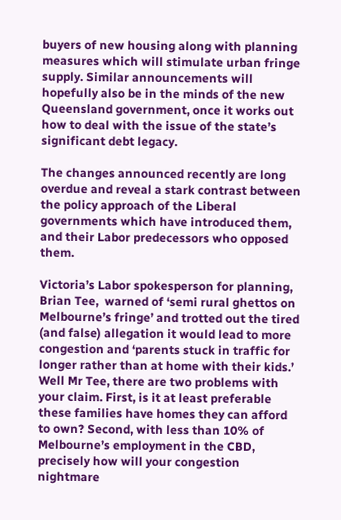buyers of new housing along with planning measures which will stimulate urban fringe supply. Similar announcements will hopefully also be in the minds of the new Queensland government, once it works out how to deal with the issue of the state’s significant debt legacy.

The changes announced recently are long overdue and reveal a stark contrast between the policy approach of the Liberal governments which have introduced them, and their Labor predecessors who opposed them.

Victoria’s Labor spokesperson for planning, Brian Tee,  warned of ‘semi rural ghettos on Melbourne’s fringe’ and trotted out the tired (and false) allegation it would lead to more congestion and ‘parents stuck in traffic for longer rather than at home with their kids.’ Well Mr Tee, there are two problems with your claim. First, is it at least preferable these families have homes they can afford to own? Second, with less than 10% of Melbourne’s employment in the CBD, precisely how will your congestion nightmare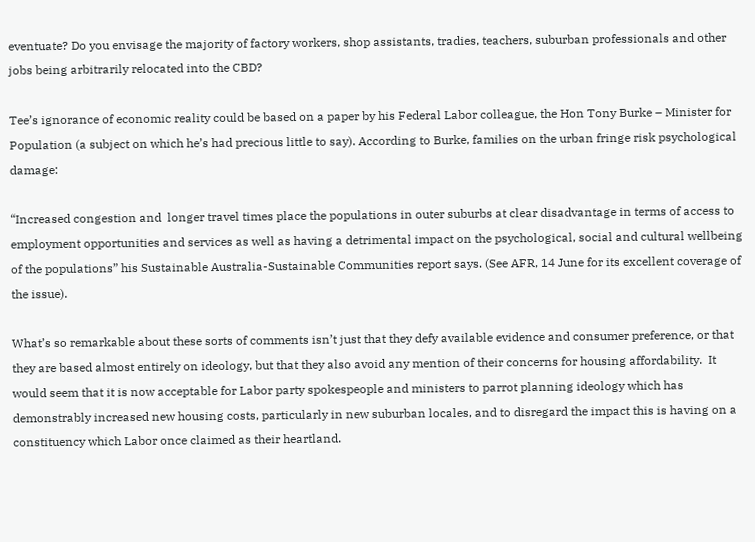eventuate? Do you envisage the majority of factory workers, shop assistants, tradies, teachers, suburban professionals and other jobs being arbitrarily relocated into the CBD?

Tee’s ignorance of economic reality could be based on a paper by his Federal Labor colleague, the Hon Tony Burke – Minister for Population (a subject on which he’s had precious little to say). According to Burke, families on the urban fringe risk psychological damage:

“Increased congestion and  longer travel times place the populations in outer suburbs at clear disadvantage in terms of access to employment opportunities and services as well as having a detrimental impact on the psychological, social and cultural wellbeing of the populations” his Sustainable Australia-Sustainable Communities report says. (See AFR, 14 June for its excellent coverage of the issue).

What’s so remarkable about these sorts of comments isn’t just that they defy available evidence and consumer preference, or that they are based almost entirely on ideology, but that they also avoid any mention of their concerns for housing affordability.  It would seem that it is now acceptable for Labor party spokespeople and ministers to parrot planning ideology which has demonstrably increased new housing costs, particularly in new suburban locales, and to disregard the impact this is having on a constituency which Labor once claimed as their heartland.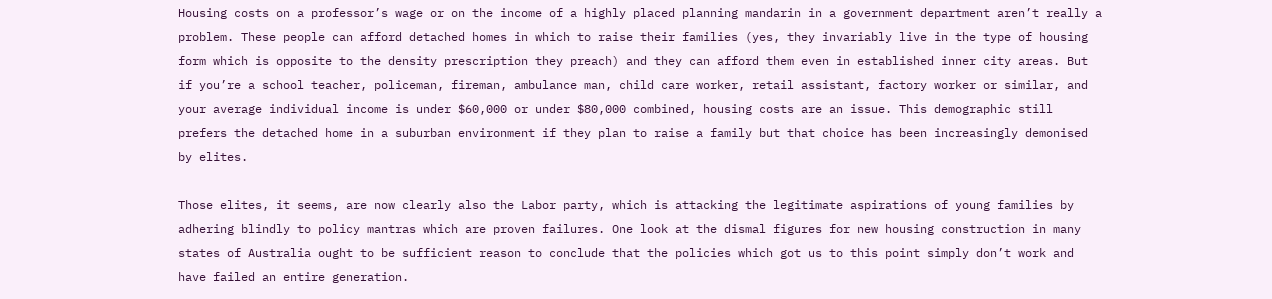Housing costs on a professor’s wage or on the income of a highly placed planning mandarin in a government department aren’t really a problem. These people can afford detached homes in which to raise their families (yes, they invariably live in the type of housing form which is opposite to the density prescription they preach) and they can afford them even in established inner city areas. But if you’re a school teacher, policeman, fireman, ambulance man, child care worker, retail assistant, factory worker or similar, and your average individual income is under $60,000 or under $80,000 combined, housing costs are an issue. This demographic still prefers the detached home in a suburban environment if they plan to raise a family but that choice has been increasingly demonised by elites.

Those elites, it seems, are now clearly also the Labor party, which is attacking the legitimate aspirations of young families by adhering blindly to policy mantras which are proven failures. One look at the dismal figures for new housing construction in many states of Australia ought to be sufficient reason to conclude that the policies which got us to this point simply don’t work and have failed an entire generation.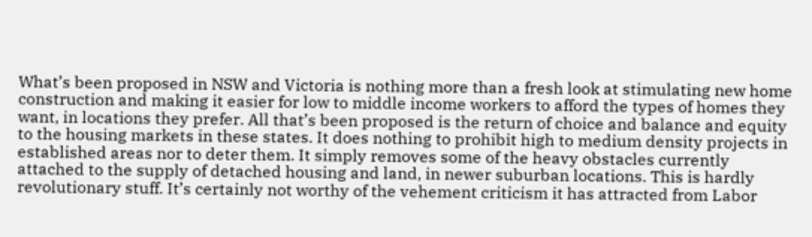What’s been proposed in NSW and Victoria is nothing more than a fresh look at stimulating new home construction and making it easier for low to middle income workers to afford the types of homes they want, in locations they prefer. All that’s been proposed is the return of choice and balance and equity to the housing markets in these states. It does nothing to prohibit high to medium density projects in established areas nor to deter them. It simply removes some of the heavy obstacles currently attached to the supply of detached housing and land, in newer suburban locations. This is hardly revolutionary stuff. It’s certainly not worthy of the vehement criticism it has attracted from Labor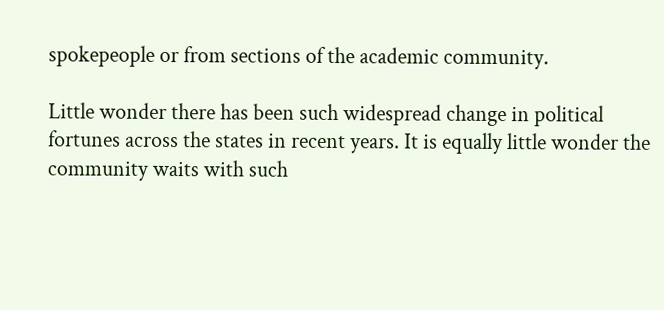spokepeople or from sections of the academic community.

Little wonder there has been such widespread change in political fortunes across the states in recent years. It is equally little wonder the community waits with such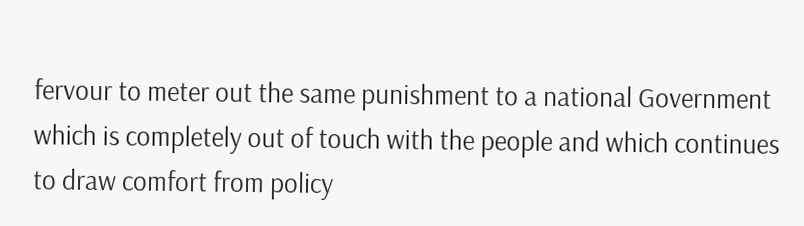fervour to meter out the same punishment to a national Government which is completely out of touch with the people and which continues to draw comfort from policy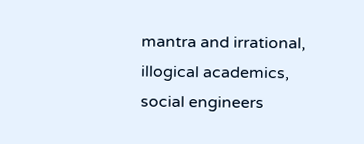mantra and irrational, illogical academics, social engineers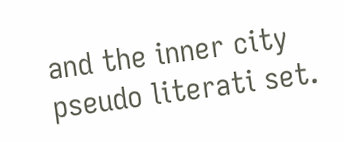and the inner city pseudo literati set.